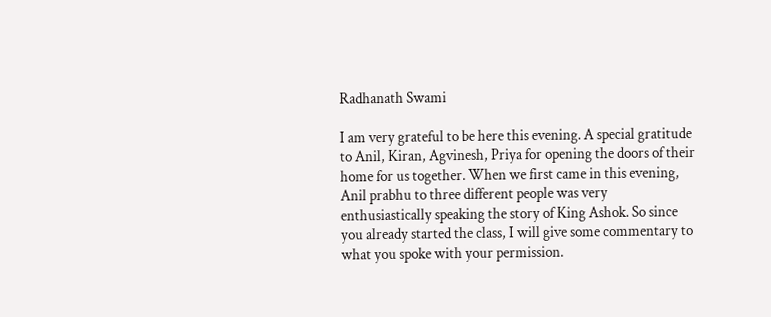Radhanath Swami

I am very grateful to be here this evening. A special gratitude to Anil, Kiran, Agvinesh, Priya for opening the doors of their home for us together. When we first came in this evening, Anil prabhu to three different people was very enthusiastically speaking the story of King Ashok. So since you already started the class, I will give some commentary to what you spoke with your permission.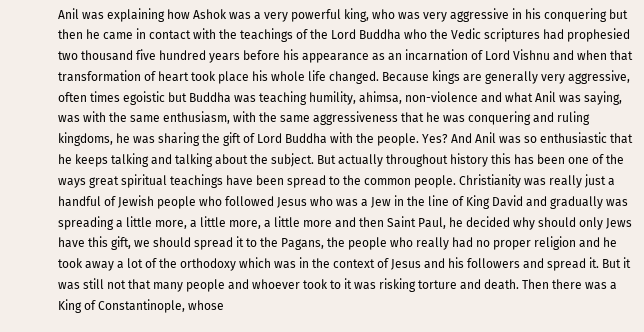Anil was explaining how Ashok was a very powerful king, who was very aggressive in his conquering but then he came in contact with the teachings of the Lord Buddha who the Vedic scriptures had prophesied two thousand five hundred years before his appearance as an incarnation of Lord Vishnu and when that transformation of heart took place his whole life changed. Because kings are generally very aggressive, often times egoistic but Buddha was teaching humility, ahimsa, non-violence and what Anil was saying, was with the same enthusiasm, with the same aggressiveness that he was conquering and ruling kingdoms, he was sharing the gift of Lord Buddha with the people. Yes? And Anil was so enthusiastic that he keeps talking and talking about the subject. But actually throughout history this has been one of the ways great spiritual teachings have been spread to the common people. Christianity was really just a handful of Jewish people who followed Jesus who was a Jew in the line of King David and gradually was spreading a little more, a little more, a little more and then Saint Paul, he decided why should only Jews have this gift, we should spread it to the Pagans, the people who really had no proper religion and he took away a lot of the orthodoxy which was in the context of Jesus and his followers and spread it. But it was still not that many people and whoever took to it was risking torture and death. Then there was a King of Constantinople, whose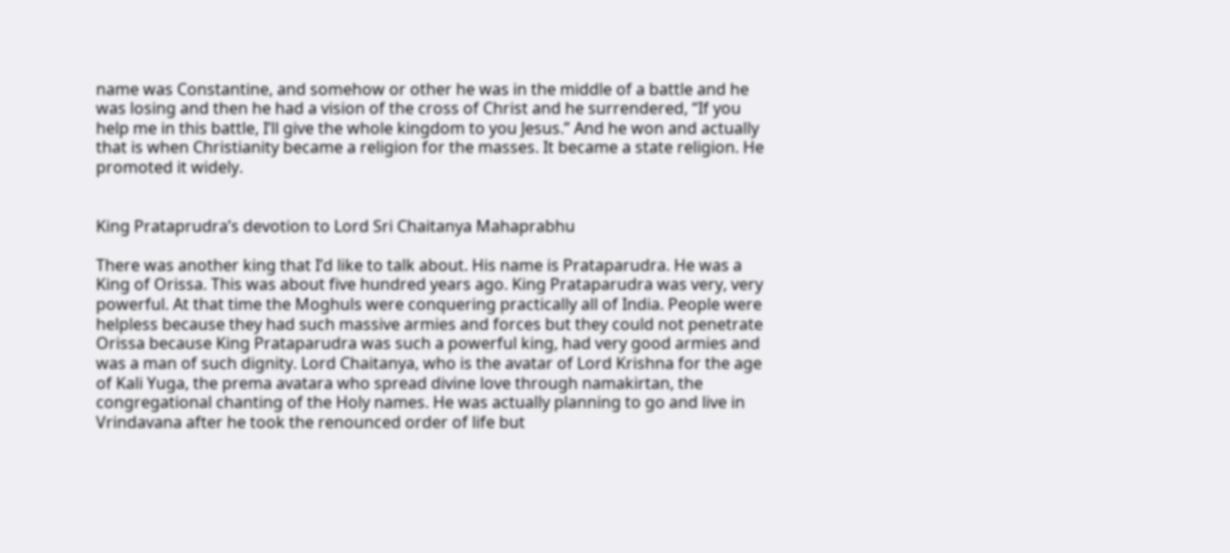name was Constantine, and somehow or other he was in the middle of a battle and he was losing and then he had a vision of the cross of Christ and he surrendered, “If you help me in this battle, I’ll give the whole kingdom to you Jesus.” And he won and actually that is when Christianity became a religion for the masses. It became a state religion. He promoted it widely.


King Prataprudra’s devotion to Lord Sri Chaitanya Mahaprabhu

There was another king that I’d like to talk about. His name is Prataparudra. He was a King of Orissa. This was about five hundred years ago. King Prataparudra was very, very powerful. At that time the Moghuls were conquering practically all of India. People were helpless because they had such massive armies and forces but they could not penetrate Orissa because King Prataparudra was such a powerful king, had very good armies and was a man of such dignity. Lord Chaitanya, who is the avatar of Lord Krishna for the age of Kali Yuga, the prema avatara who spread divine love through namakirtan, the congregational chanting of the Holy names. He was actually planning to go and live in Vrindavana after he took the renounced order of life but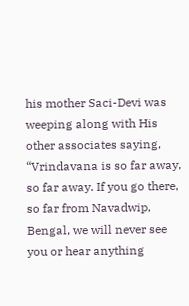his mother Saci-Devi was weeping along with His other associates saying, “Vrindavana is so far away, so far away. If you go there, so far from Navadwip, Bengal, we will never see you or hear anything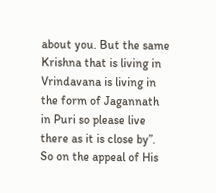about you. But the same Krishna that is living in Vrindavana is living in the form of Jagannath in Puri so please live there as it is close by”. So on the appeal of His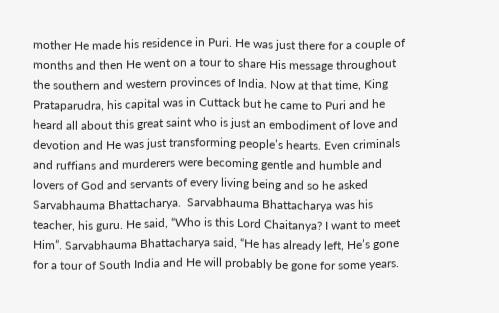mother He made his residence in Puri. He was just there for a couple of months and then He went on a tour to share His message throughout the southern and western provinces of India. Now at that time, King Prataparudra, his capital was in Cuttack but he came to Puri and he heard all about this great saint who is just an embodiment of love and devotion and He was just transforming people’s hearts. Even criminals and ruffians and murderers were becoming gentle and humble and lovers of God and servants of every living being and so he asked Sarvabhauma Bhattacharya.  Sarvabhauma Bhattacharya was his teacher, his guru. He said, “Who is this Lord Chaitanya? I want to meet Him”. Sarvabhauma Bhattacharya said, “He has already left, He’s gone for a tour of South India and He will probably be gone for some years.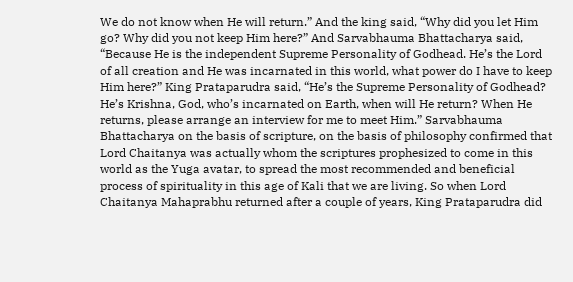We do not know when He will return.” And the king said, “Why did you let Him go? Why did you not keep Him here?” And Sarvabhauma Bhattacharya said, “Because He is the independent Supreme Personality of Godhead. He’s the Lord of all creation and He was incarnated in this world, what power do I have to keep Him here?” King Prataparudra said, “He’s the Supreme Personality of Godhead? He’s Krishna, God, who’s incarnated on Earth, when will He return? When He returns, please arrange an interview for me to meet Him.” Sarvabhauma Bhattacharya on the basis of scripture, on the basis of philosophy confirmed that Lord Chaitanya was actually whom the scriptures prophesized to come in this world as the Yuga avatar, to spread the most recommended and beneficial process of spirituality in this age of Kali that we are living. So when Lord Chaitanya Mahaprabhu returned after a couple of years, King Prataparudra did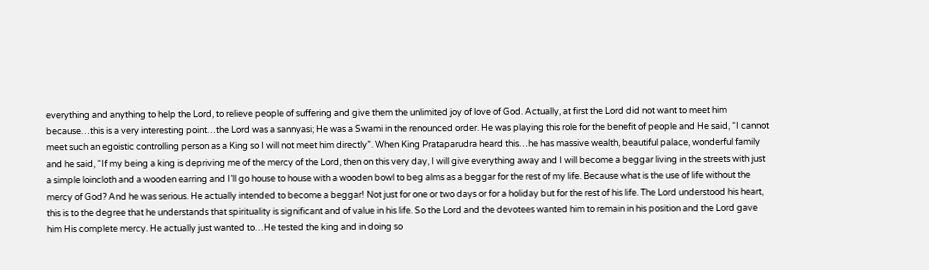everything and anything to help the Lord, to relieve people of suffering and give them the unlimited joy of love of God. Actually, at first the Lord did not want to meet him because…this is a very interesting point…the Lord was a sannyasi; He was a Swami in the renounced order. He was playing this role for the benefit of people and He said, “I cannot meet such an egoistic controlling person as a King so I will not meet him directly”. When King Prataparudra heard this…he has massive wealth, beautiful palace, wonderful family and he said, “If my being a king is depriving me of the mercy of the Lord, then on this very day, I will give everything away and I will become a beggar living in the streets with just a simple loincloth and a wooden earring and I’ll go house to house with a wooden bowl to beg alms as a beggar for the rest of my life. Because what is the use of life without the mercy of God? And he was serious. He actually intended to become a beggar! Not just for one or two days or for a holiday but for the rest of his life. The Lord understood his heart, this is to the degree that he understands that spirituality is significant and of value in his life. So the Lord and the devotees wanted him to remain in his position and the Lord gave him His complete mercy. He actually just wanted to…He tested the king and in doing so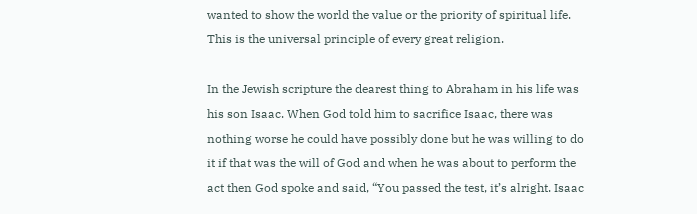wanted to show the world the value or the priority of spiritual life. This is the universal principle of every great religion.

In the Jewish scripture the dearest thing to Abraham in his life was his son Isaac. When God told him to sacrifice Isaac, there was nothing worse he could have possibly done but he was willing to do it if that was the will of God and when he was about to perform the act then God spoke and said, “You passed the test, it’s alright. Isaac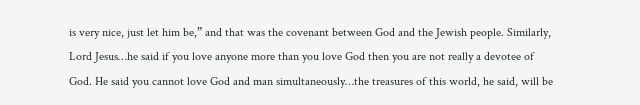is very nice, just let him be,” and that was the covenant between God and the Jewish people. Similarly, Lord Jesus…he said if you love anyone more than you love God then you are not really a devotee of God. He said you cannot love God and man simultaneously…the treasures of this world, he said, will be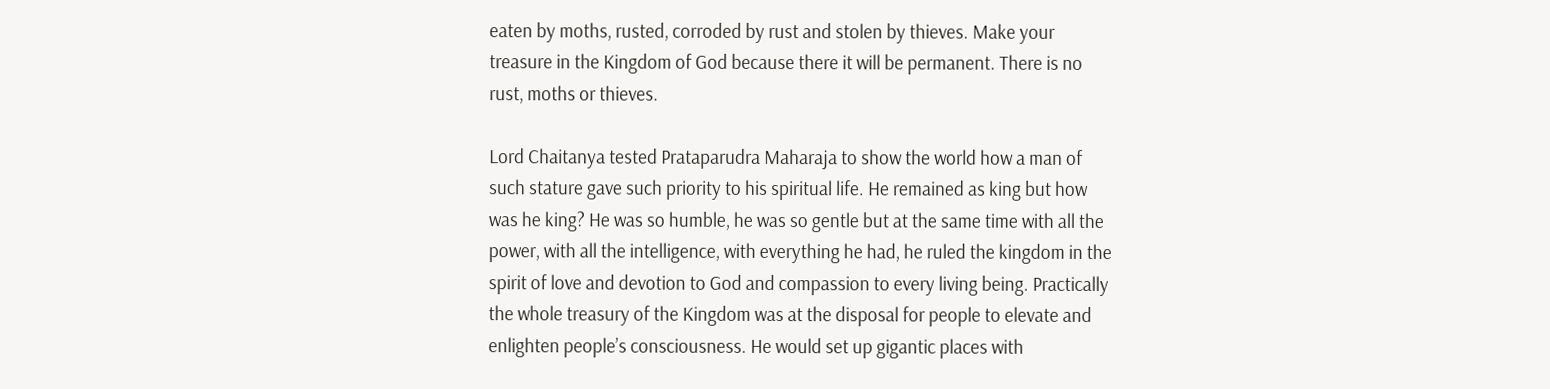eaten by moths, rusted, corroded by rust and stolen by thieves. Make your treasure in the Kingdom of God because there it will be permanent. There is no rust, moths or thieves.

Lord Chaitanya tested Prataparudra Maharaja to show the world how a man of such stature gave such priority to his spiritual life. He remained as king but how was he king? He was so humble, he was so gentle but at the same time with all the power, with all the intelligence, with everything he had, he ruled the kingdom in the spirit of love and devotion to God and compassion to every living being. Practically the whole treasury of the Kingdom was at the disposal for people to elevate and enlighten people’s consciousness. He would set up gigantic places with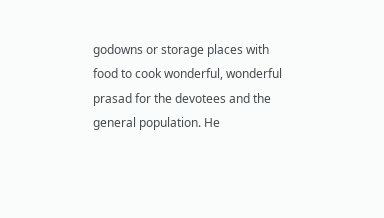godowns or storage places with food to cook wonderful, wonderful prasad for the devotees and the general population. He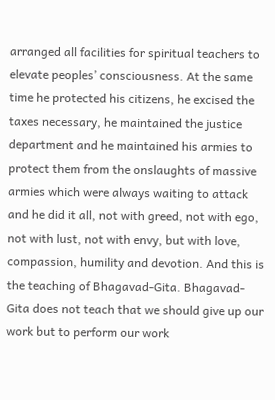arranged all facilities for spiritual teachers to elevate peoples’ consciousness. At the same time he protected his citizens, he excised the taxes necessary, he maintained the justice department and he maintained his armies to protect them from the onslaughts of massive armies which were always waiting to attack and he did it all, not with greed, not with ego, not with lust, not with envy, but with love, compassion, humility and devotion. And this is the teaching of Bhagavad-Gita. Bhagavad-Gita does not teach that we should give up our work but to perform our work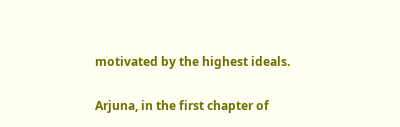motivated by the highest ideals.

Arjuna, in the first chapter of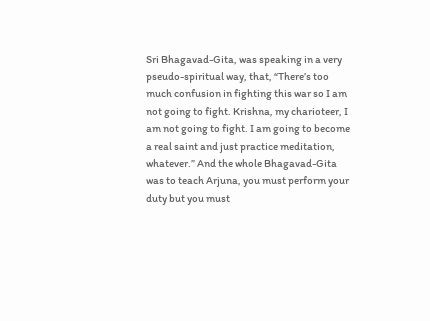Sri Bhagavad-Gita, was speaking in a very pseudo-spiritual way, that, “There’s too much confusion in fighting this war so I am not going to fight. Krishna, my charioteer, I am not going to fight. I am going to become a real saint and just practice meditation, whatever.” And the whole Bhagavad-Gita was to teach Arjuna, you must perform your duty but you must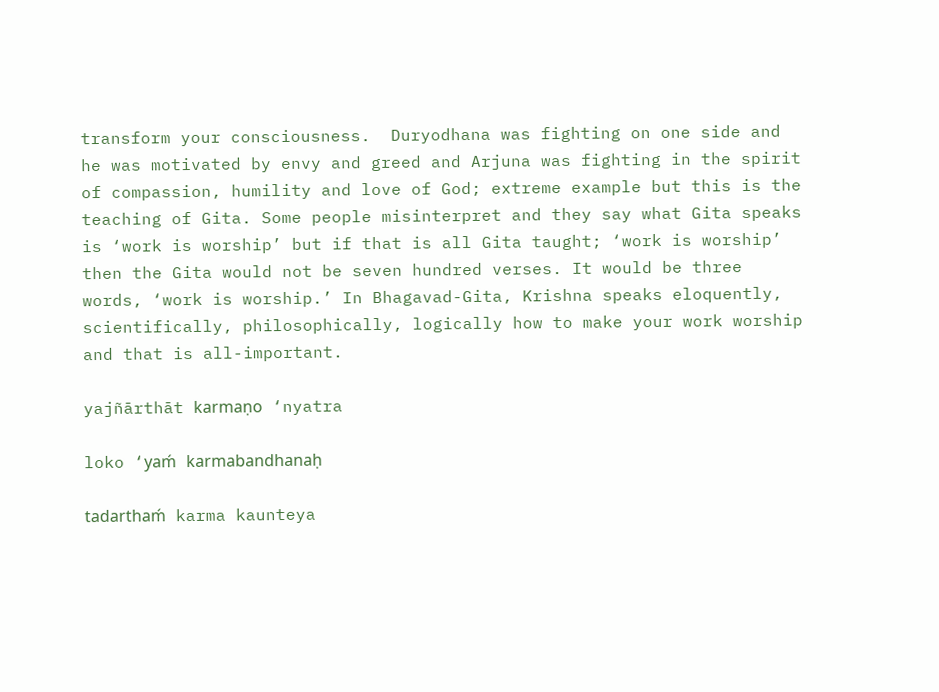transform your consciousness.  Duryodhana was fighting on one side and he was motivated by envy and greed and Arjuna was fighting in the spirit of compassion, humility and love of God; extreme example but this is the teaching of Gita. Some people misinterpret and they say what Gita speaks is ‘work is worship’ but if that is all Gita taught; ‘work is worship’ then the Gita would not be seven hundred verses. It would be three words, ‘work is worship.’ In Bhagavad-Gita, Krishna speaks eloquently, scientifically, philosophically, logically how to make your work worship and that is all-important.

yajñārthāt karmaṇo ‘nyatra

loko ‘yaḿ karmabandhanaḥ

tadarthaḿ karma kaunteya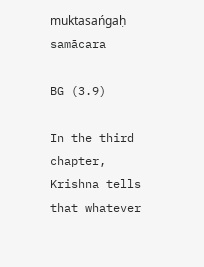muktasańgaḥ samācara

BG (3.9)

In the third chapter, Krishna tells that whatever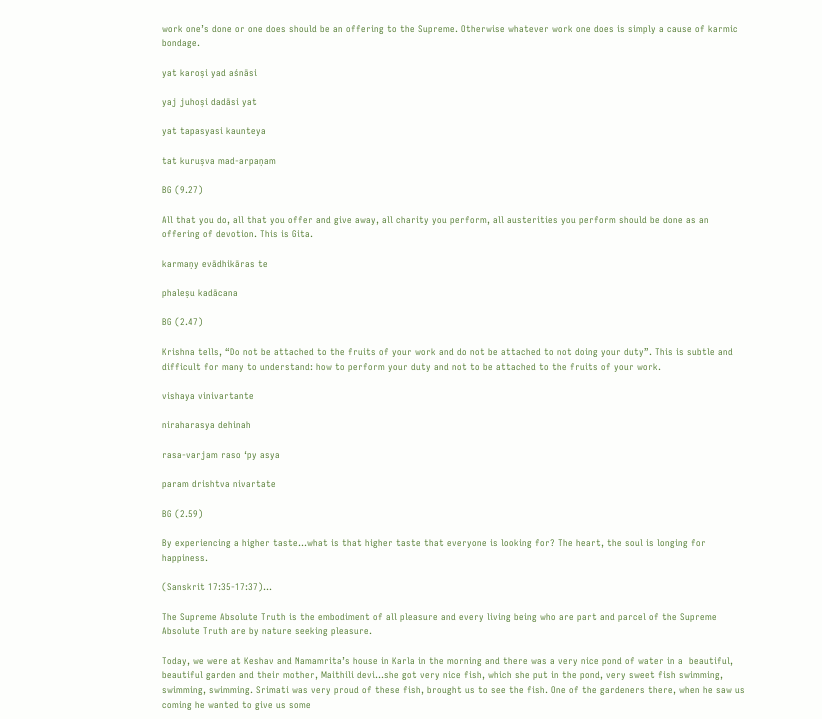work one’s done or one does should be an offering to the Supreme. Otherwise whatever work one does is simply a cause of karmic bondage.

yat karoṣi yad aśnāsi

yaj juhoṣi dadāsi yat

yat tapasyasi kaunteya

tat kuruṣva mad-arpaṇam

BG (9.27)

All that you do, all that you offer and give away, all charity you perform, all austerities you perform should be done as an offering of devotion. This is Gita.

karmaṇy evādhikāras te

phaleṣu kadācana

BG (2.47)

Krishna tells, “Do not be attached to the fruits of your work and do not be attached to not doing your duty”. This is subtle and difficult for many to understand: how to perform your duty and not to be attached to the fruits of your work.

vishaya vinivartante

niraharasya dehinah

rasa-varjam raso ‘py asya

param drishtva nivartate

BG (2.59)

By experiencing a higher taste…what is that higher taste that everyone is looking for? The heart, the soul is longing for happiness.

(Sanskrit 17:35-17:37)…

The Supreme Absolute Truth is the embodiment of all pleasure and every living being who are part and parcel of the Supreme Absolute Truth are by nature seeking pleasure.

Today, we were at Keshav and Namamrita’s house in Karla in the morning and there was a very nice pond of water in a  beautiful, beautiful garden and their mother, Maithili devi…she got very nice fish, which she put in the pond, very sweet fish swimming, swimming, swimming. Srimati was very proud of these fish, brought us to see the fish. One of the gardeners there, when he saw us coming he wanted to give us some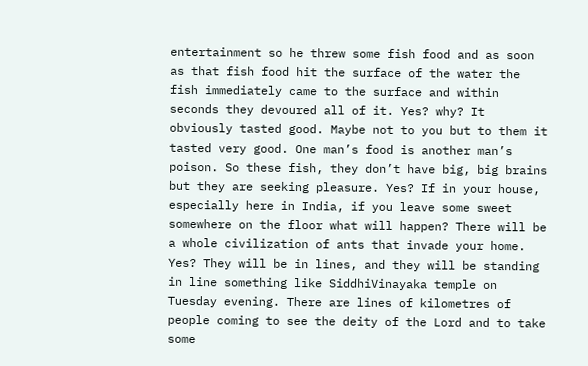entertainment so he threw some fish food and as soon as that fish food hit the surface of the water the fish immediately came to the surface and within seconds they devoured all of it. Yes? why? It obviously tasted good. Maybe not to you but to them it tasted very good. One man’s food is another man’s poison. So these fish, they don’t have big, big brains but they are seeking pleasure. Yes? If in your house, especially here in India, if you leave some sweet somewhere on the floor what will happen? There will be a whole civilization of ants that invade your home. Yes? They will be in lines, and they will be standing in line something like SiddhiVinayaka temple on Tuesday evening. There are lines of kilometres of people coming to see the deity of the Lord and to take some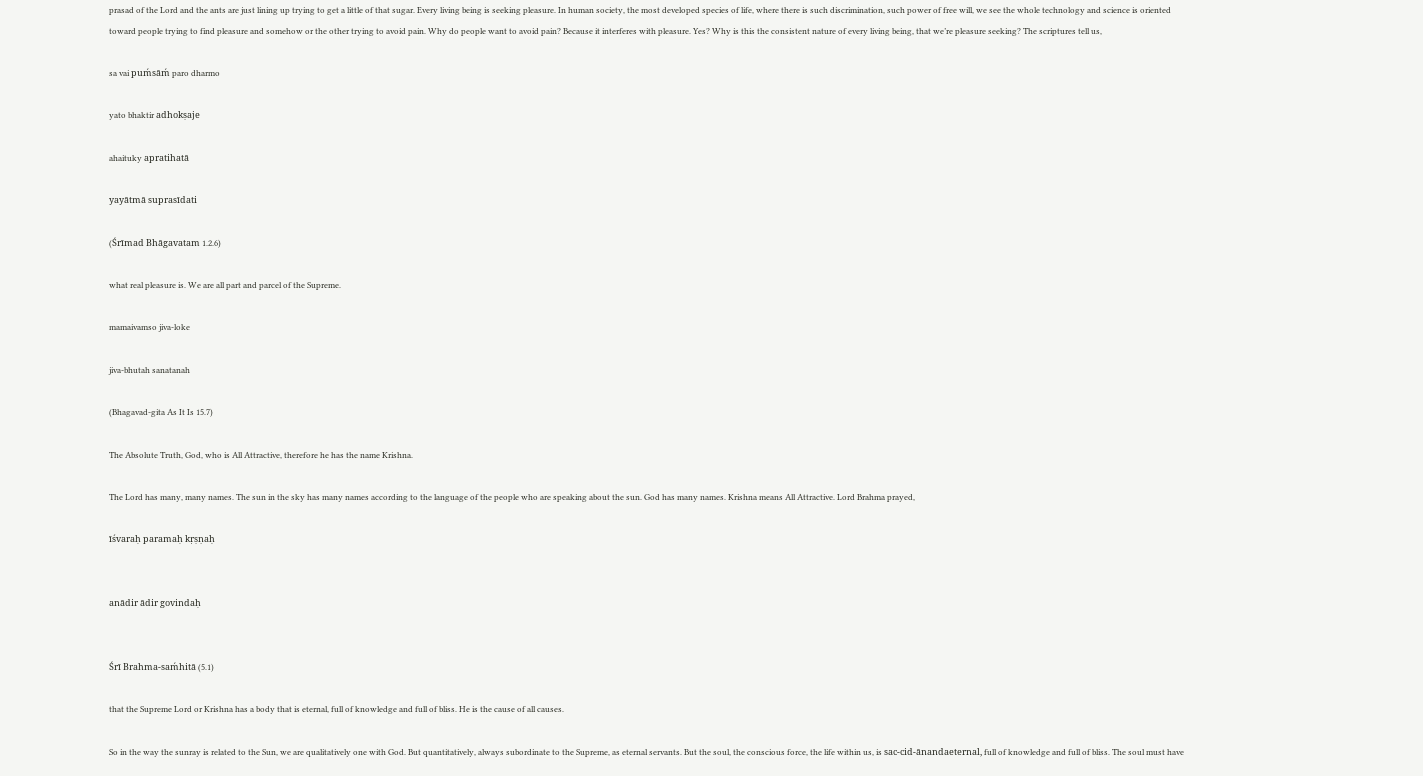prasad of the Lord and the ants are just lining up trying to get a little of that sugar. Every living being is seeking pleasure. In human society, the most developed species of life, where there is such discrimination, such power of free will, we see the whole technology and science is oriented toward people trying to find pleasure and somehow or the other trying to avoid pain. Why do people want to avoid pain? Because it interferes with pleasure. Yes? Why is this the consistent nature of every living being, that we’re pleasure seeking? The scriptures tell us,

sa vai puḿsāḿ paro dharmo

yato bhaktir adhokṣaje

ahaituky apratihatā

yayātmā suprasīdati

(Śrīmad Bhāgavatam 1.2.6)

what real pleasure is. We are all part and parcel of the Supreme.

mamaivamso jiva-loke

jiva-bhutah sanatanah

(Bhagavad-gita As It Is 15.7)

The Absolute Truth, God, who is All Attractive, therefore he has the name Krishna.

The Lord has many, many names. The sun in the sky has many names according to the language of the people who are speaking about the sun. God has many names. Krishna means All Attractive. Lord Brahma prayed,

īśvaraḥ paramaḥ kṛṣṇaḥ


anādir ādir govindaḥ


Śrī Brahma-saḿhitā (5.1)

that the Supreme Lord or Krishna has a body that is eternal, full of knowledge and full of bliss. He is the cause of all causes.

So in the way the sunray is related to the Sun, we are qualitatively one with God. But quantitatively, always subordinate to the Supreme, as eternal servants. But the soul, the conscious force, the life within us, is sac-cid-ānandaeternal, full of knowledge and full of bliss. The soul must have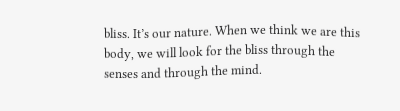bliss. It’s our nature. When we think we are this body, we will look for the bliss through the senses and through the mind.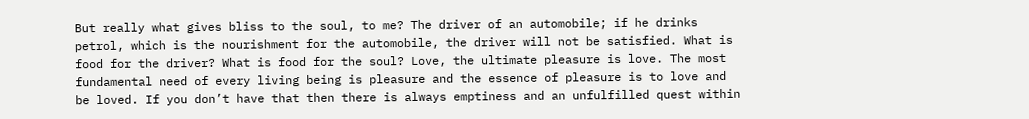But really what gives bliss to the soul, to me? The driver of an automobile; if he drinks petrol, which is the nourishment for the automobile, the driver will not be satisfied. What is food for the driver? What is food for the soul? Love, the ultimate pleasure is love. The most fundamental need of every living being is pleasure and the essence of pleasure is to love and be loved. If you don’t have that then there is always emptiness and an unfulfilled quest within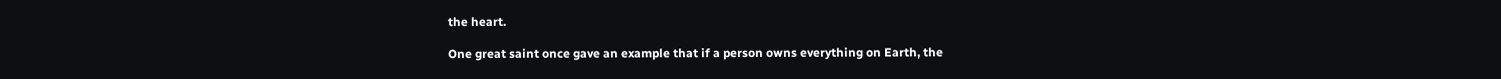the heart.

One great saint once gave an example that if a person owns everything on Earth, the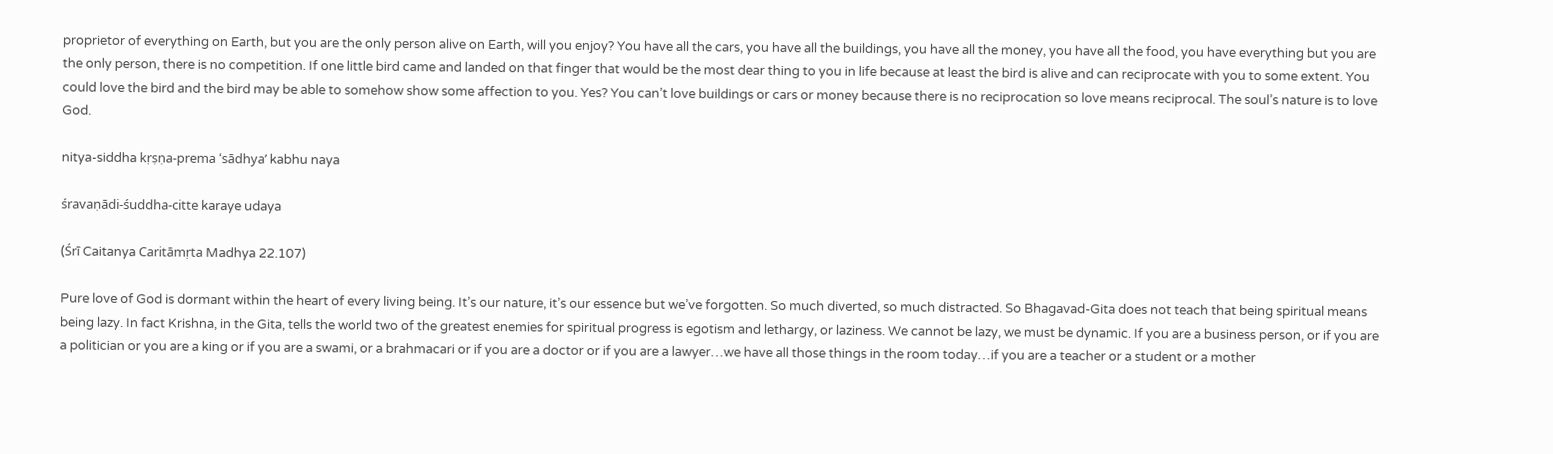proprietor of everything on Earth, but you are the only person alive on Earth, will you enjoy? You have all the cars, you have all the buildings, you have all the money, you have all the food, you have everything but you are the only person, there is no competition. If one little bird came and landed on that finger that would be the most dear thing to you in life because at least the bird is alive and can reciprocate with you to some extent. You could love the bird and the bird may be able to somehow show some affection to you. Yes? You can’t love buildings or cars or money because there is no reciprocation so love means reciprocal. The soul’s nature is to love God.

nitya-siddha kṛṣṇa-prema ‘sādhya’ kabhu naya

śravaṇādi-śuddha-citte karaye udaya

(Śrī Caitanya Caritāmṛta Madhya 22.107)

Pure love of God is dormant within the heart of every living being. It’s our nature, it’s our essence but we’ve forgotten. So much diverted, so much distracted. So Bhagavad-Gita does not teach that being spiritual means being lazy. In fact Krishna, in the Gita, tells the world two of the greatest enemies for spiritual progress is egotism and lethargy, or laziness. We cannot be lazy, we must be dynamic. If you are a business person, or if you are a politician or you are a king or if you are a swami, or a brahmacari or if you are a doctor or if you are a lawyer…we have all those things in the room today…if you are a teacher or a student or a mother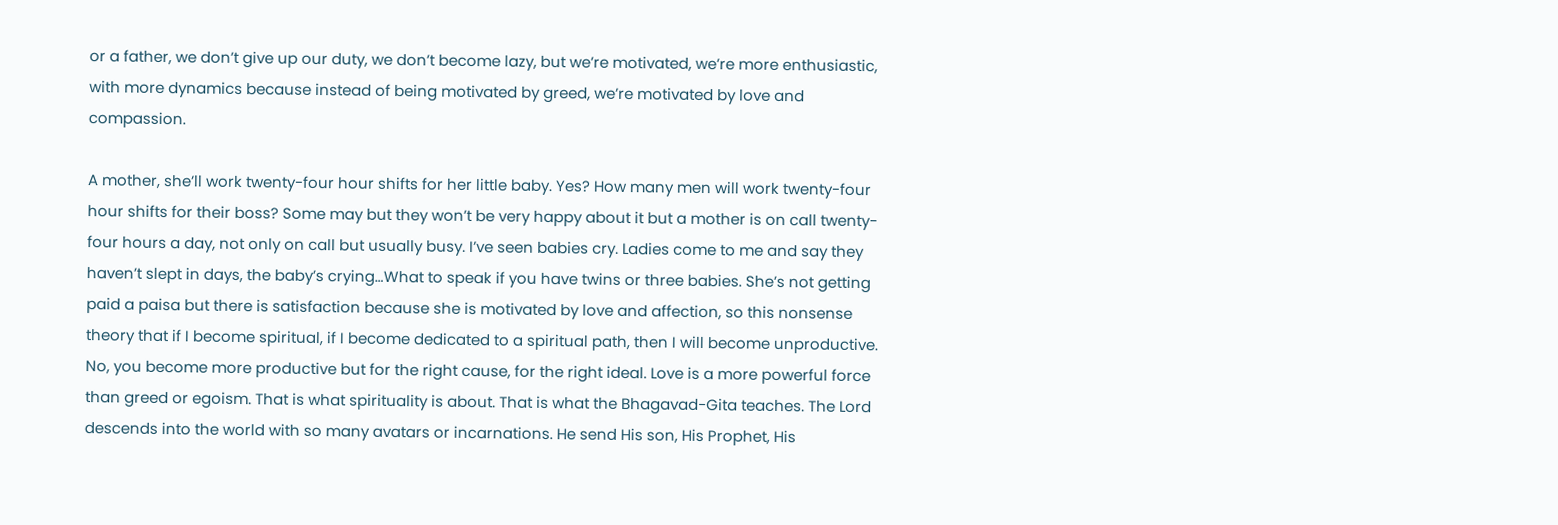or a father, we don’t give up our duty, we don’t become lazy, but we’re motivated, we’re more enthusiastic, with more dynamics because instead of being motivated by greed, we’re motivated by love and compassion.

A mother, she’ll work twenty-four hour shifts for her little baby. Yes? How many men will work twenty-four hour shifts for their boss? Some may but they won’t be very happy about it but a mother is on call twenty-four hours a day, not only on call but usually busy. I’ve seen babies cry. Ladies come to me and say they haven’t slept in days, the baby’s crying…What to speak if you have twins or three babies. She’s not getting paid a paisa but there is satisfaction because she is motivated by love and affection, so this nonsense theory that if I become spiritual, if I become dedicated to a spiritual path, then I will become unproductive. No, you become more productive but for the right cause, for the right ideal. Love is a more powerful force than greed or egoism. That is what spirituality is about. That is what the Bhagavad-Gita teaches. The Lord descends into the world with so many avatars or incarnations. He send His son, His Prophet, His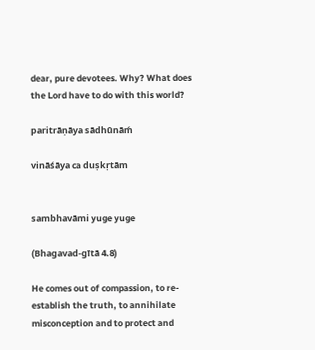dear, pure devotees. Why? What does the Lord have to do with this world?

paritrāṇāya sādhūnāḿ

vināśāya ca duṣkṛtām


sambhavāmi yuge yuge

(Bhagavad-gītā 4.8)

He comes out of compassion, to re-establish the truth, to annihilate misconception and to protect and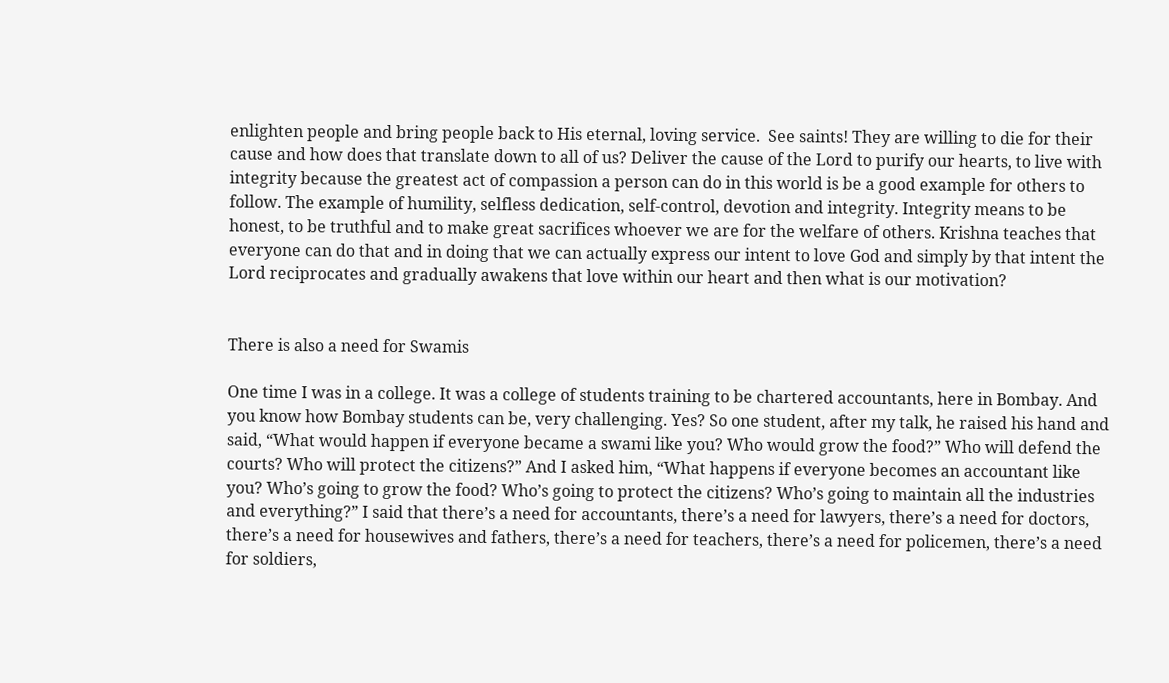enlighten people and bring people back to His eternal, loving service.  See saints! They are willing to die for their cause and how does that translate down to all of us? Deliver the cause of the Lord to purify our hearts, to live with integrity because the greatest act of compassion a person can do in this world is be a good example for others to follow. The example of humility, selfless dedication, self-control, devotion and integrity. Integrity means to be honest, to be truthful and to make great sacrifices whoever we are for the welfare of others. Krishna teaches that everyone can do that and in doing that we can actually express our intent to love God and simply by that intent the Lord reciprocates and gradually awakens that love within our heart and then what is our motivation?


There is also a need for Swamis

One time I was in a college. It was a college of students training to be chartered accountants, here in Bombay. And you know how Bombay students can be, very challenging. Yes? So one student, after my talk, he raised his hand and said, “What would happen if everyone became a swami like you? Who would grow the food?” Who will defend the courts? Who will protect the citizens?” And I asked him, “What happens if everyone becomes an accountant like you? Who’s going to grow the food? Who’s going to protect the citizens? Who’s going to maintain all the industries and everything?” I said that there’s a need for accountants, there’s a need for lawyers, there’s a need for doctors, there’s a need for housewives and fathers, there’s a need for teachers, there’s a need for policemen, there’s a need for soldiers,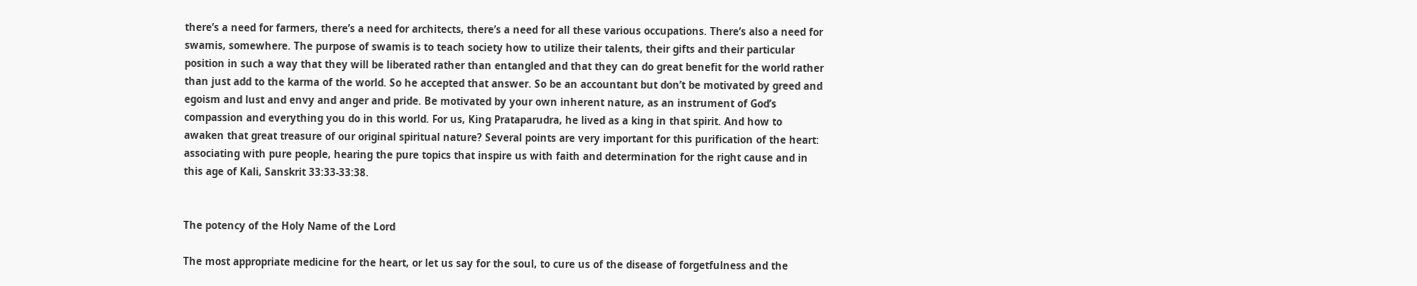there’s a need for farmers, there’s a need for architects, there’s a need for all these various occupations. There’s also a need for swamis, somewhere. The purpose of swamis is to teach society how to utilize their talents, their gifts and their particular position in such a way that they will be liberated rather than entangled and that they can do great benefit for the world rather than just add to the karma of the world. So he accepted that answer. So be an accountant but don’t be motivated by greed and egoism and lust and envy and anger and pride. Be motivated by your own inherent nature, as an instrument of God’s compassion and everything you do in this world. For us, King Prataparudra, he lived as a king in that spirit. And how to awaken that great treasure of our original spiritual nature? Several points are very important for this purification of the heart: associating with pure people, hearing the pure topics that inspire us with faith and determination for the right cause and in this age of Kali, Sanskrit 33:33-33:38.


The potency of the Holy Name of the Lord

The most appropriate medicine for the heart, or let us say for the soul, to cure us of the disease of forgetfulness and the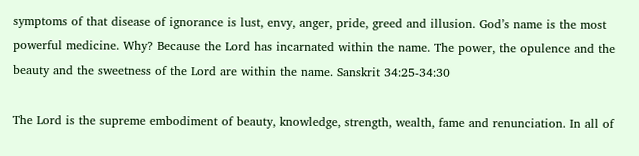symptoms of that disease of ignorance is lust, envy, anger, pride, greed and illusion. God’s name is the most powerful medicine. Why? Because the Lord has incarnated within the name. The power, the opulence and the beauty and the sweetness of the Lord are within the name. Sanskrit 34:25-34:30

The Lord is the supreme embodiment of beauty, knowledge, strength, wealth, fame and renunciation. In all of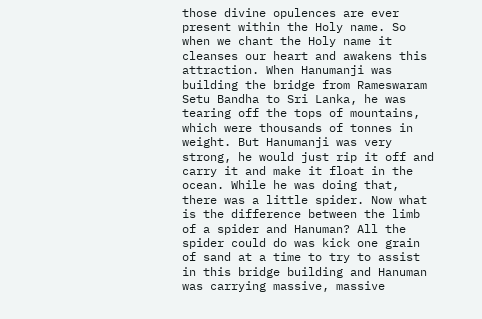those divine opulences are ever present within the Holy name. So when we chant the Holy name it cleanses our heart and awakens this attraction. When Hanumanji was building the bridge from Rameswaram Setu Bandha to Sri Lanka, he was tearing off the tops of mountains, which were thousands of tonnes in weight. But Hanumanji was very strong, he would just rip it off and carry it and make it float in the ocean. While he was doing that, there was a little spider. Now what is the difference between the limb of a spider and Hanuman? All the spider could do was kick one grain of sand at a time to try to assist in this bridge building and Hanuman was carrying massive, massive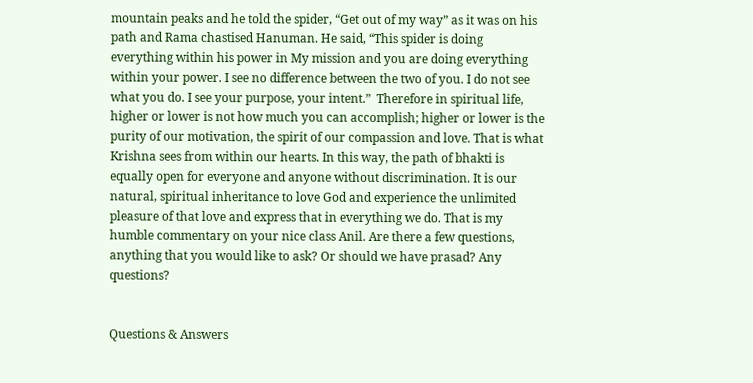mountain peaks and he told the spider, “Get out of my way” as it was on his path and Rama chastised Hanuman. He said, “This spider is doing everything within his power in My mission and you are doing everything within your power. I see no difference between the two of you. I do not see what you do. I see your purpose, your intent.”  Therefore in spiritual life, higher or lower is not how much you can accomplish; higher or lower is the purity of our motivation, the spirit of our compassion and love. That is what Krishna sees from within our hearts. In this way, the path of bhakti is equally open for everyone and anyone without discrimination. It is our natural, spiritual inheritance to love God and experience the unlimited pleasure of that love and express that in everything we do. That is my humble commentary on your nice class Anil. Are there a few questions, anything that you would like to ask? Or should we have prasad? Any questions?


Questions & Answers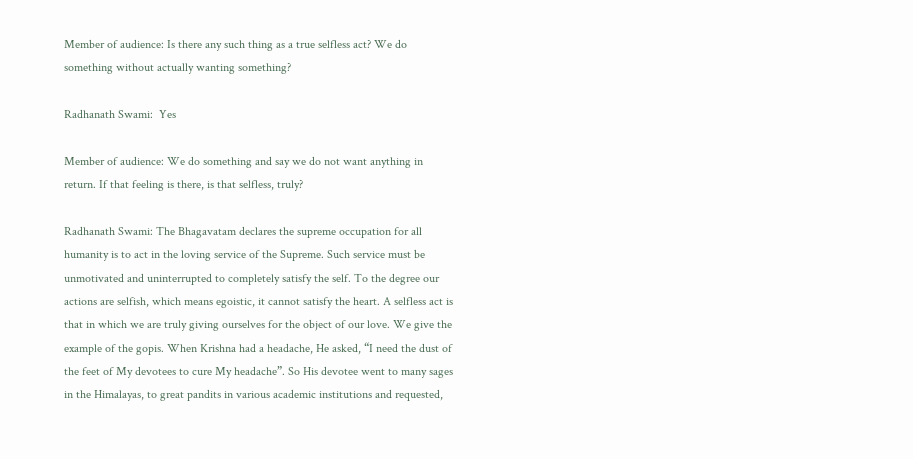Member of audience: Is there any such thing as a true selfless act? We do something without actually wanting something?

Radhanath Swami:  Yes

Member of audience: We do something and say we do not want anything in return. If that feeling is there, is that selfless, truly?

Radhanath Swami: The Bhagavatam declares the supreme occupation for all humanity is to act in the loving service of the Supreme. Such service must be unmotivated and uninterrupted to completely satisfy the self. To the degree our actions are selfish, which means egoistic, it cannot satisfy the heart. A selfless act is that in which we are truly giving ourselves for the object of our love. We give the example of the gopis. When Krishna had a headache, He asked, “I need the dust of the feet of My devotees to cure My headache”. So His devotee went to many sages in the Himalayas, to great pandits in various academic institutions and requested,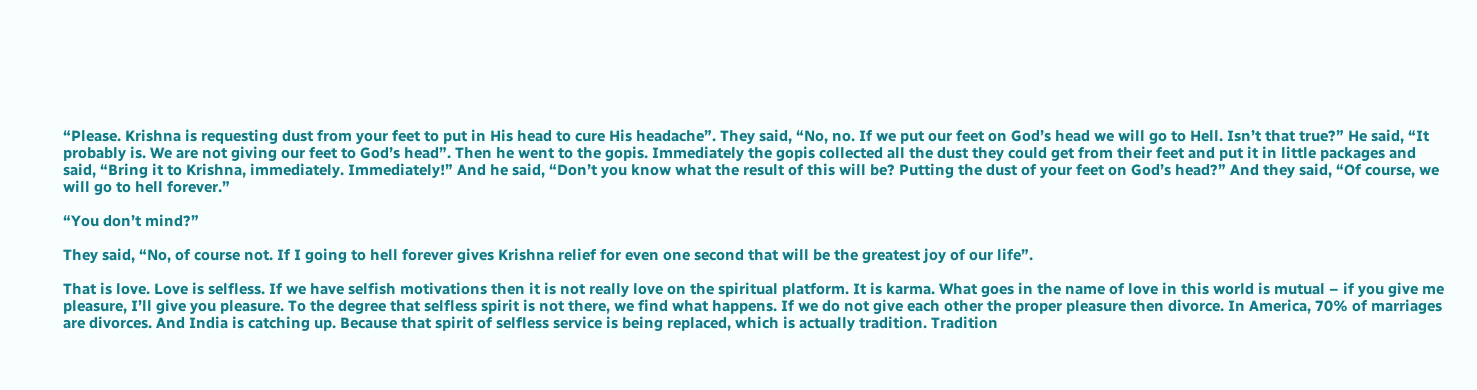“Please. Krishna is requesting dust from your feet to put in His head to cure His headache”. They said, “No, no. If we put our feet on God’s head we will go to Hell. Isn’t that true?” He said, “It probably is. We are not giving our feet to God’s head”. Then he went to the gopis. Immediately the gopis collected all the dust they could get from their feet and put it in little packages and said, “Bring it to Krishna, immediately. Immediately!” And he said, “Don’t you know what the result of this will be? Putting the dust of your feet on God’s head?” And they said, “Of course, we will go to hell forever.”

“You don’t mind?”

They said, “No, of course not. If I going to hell forever gives Krishna relief for even one second that will be the greatest joy of our life”.

That is love. Love is selfless. If we have selfish motivations then it is not really love on the spiritual platform. It is karma. What goes in the name of love in this world is mutual – if you give me pleasure, I’ll give you pleasure. To the degree that selfless spirit is not there, we find what happens. If we do not give each other the proper pleasure then divorce. In America, 70% of marriages are divorces. And India is catching up. Because that spirit of selfless service is being replaced, which is actually tradition. Tradition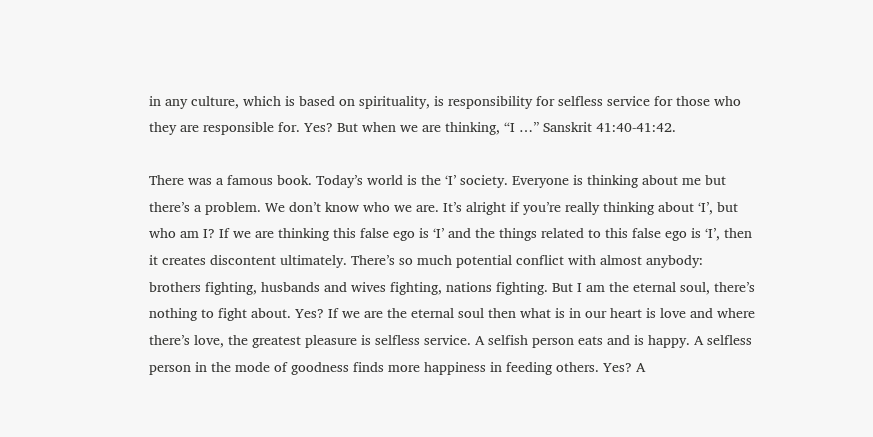in any culture, which is based on spirituality, is responsibility for selfless service for those who they are responsible for. Yes? But when we are thinking, “I …” Sanskrit 41:40-41:42.

There was a famous book. Today’s world is the ‘I’ society. Everyone is thinking about me but there’s a problem. We don’t know who we are. It’s alright if you’re really thinking about ‘I’, but who am I? If we are thinking this false ego is ‘I’ and the things related to this false ego is ‘I’, then it creates discontent ultimately. There’s so much potential conflict with almost anybody: brothers fighting, husbands and wives fighting, nations fighting. But I am the eternal soul, there’s nothing to fight about. Yes? If we are the eternal soul then what is in our heart is love and where there’s love, the greatest pleasure is selfless service. A selfish person eats and is happy. A selfless person in the mode of goodness finds more happiness in feeding others. Yes? A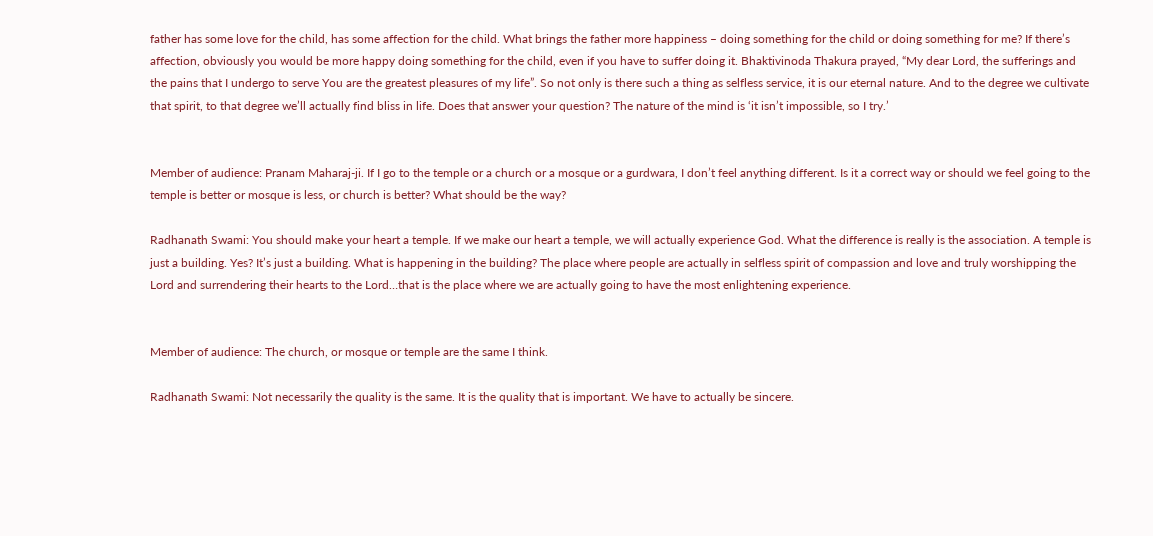father has some love for the child, has some affection for the child. What brings the father more happiness – doing something for the child or doing something for me? If there’s affection, obviously you would be more happy doing something for the child, even if you have to suffer doing it. Bhaktivinoda Thakura prayed, “My dear Lord, the sufferings and the pains that I undergo to serve You are the greatest pleasures of my life”. So not only is there such a thing as selfless service, it is our eternal nature. And to the degree we cultivate that spirit, to that degree we’ll actually find bliss in life. Does that answer your question? The nature of the mind is ‘it isn’t impossible, so I try.’


Member of audience: Pranam Maharaj-ji. If I go to the temple or a church or a mosque or a gurdwara, I don’t feel anything different. Is it a correct way or should we feel going to the temple is better or mosque is less, or church is better? What should be the way?

Radhanath Swami: You should make your heart a temple. If we make our heart a temple, we will actually experience God. What the difference is really is the association. A temple is just a building. Yes? It’s just a building. What is happening in the building? The place where people are actually in selfless spirit of compassion and love and truly worshipping the Lord and surrendering their hearts to the Lord…that is the place where we are actually going to have the most enlightening experience.


Member of audience: The church, or mosque or temple are the same I think.

Radhanath Swami: Not necessarily the quality is the same. It is the quality that is important. We have to actually be sincere.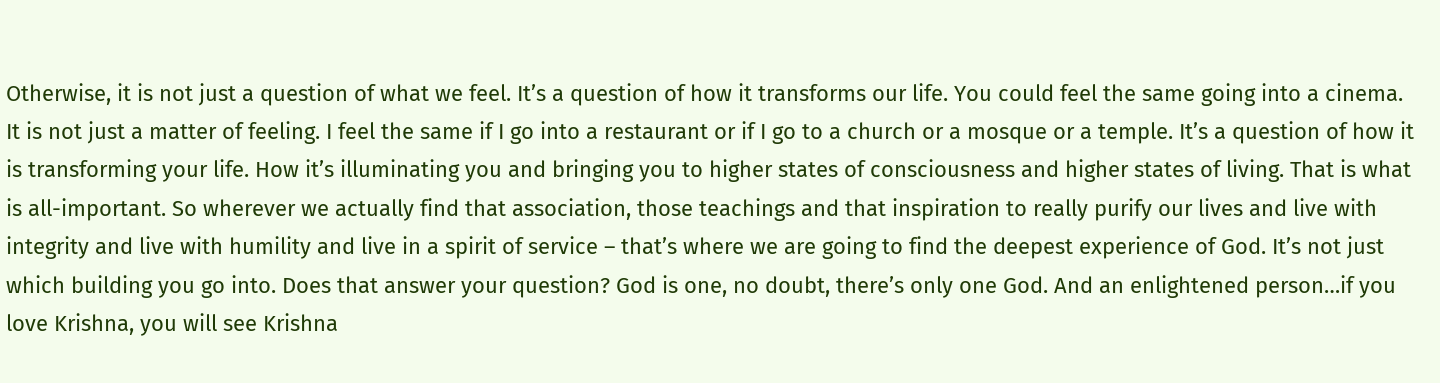Otherwise, it is not just a question of what we feel. It’s a question of how it transforms our life. You could feel the same going into a cinema. It is not just a matter of feeling. I feel the same if I go into a restaurant or if I go to a church or a mosque or a temple. It’s a question of how it is transforming your life. How it’s illuminating you and bringing you to higher states of consciousness and higher states of living. That is what is all-important. So wherever we actually find that association, those teachings and that inspiration to really purify our lives and live with integrity and live with humility and live in a spirit of service – that’s where we are going to find the deepest experience of God. It’s not just which building you go into. Does that answer your question? God is one, no doubt, there’s only one God. And an enlightened person…if you love Krishna, you will see Krishna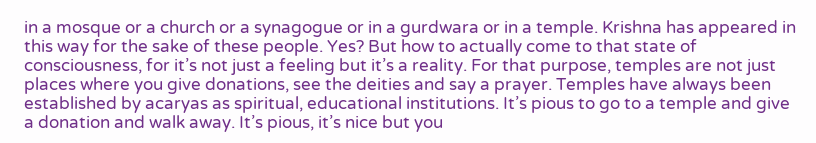in a mosque or a church or a synagogue or in a gurdwara or in a temple. Krishna has appeared in this way for the sake of these people. Yes? But how to actually come to that state of consciousness, for it’s not just a feeling but it’s a reality. For that purpose, temples are not just places where you give donations, see the deities and say a prayer. Temples have always been established by acaryas as spiritual, educational institutions. It’s pious to go to a temple and give a donation and walk away. It’s pious, it’s nice but you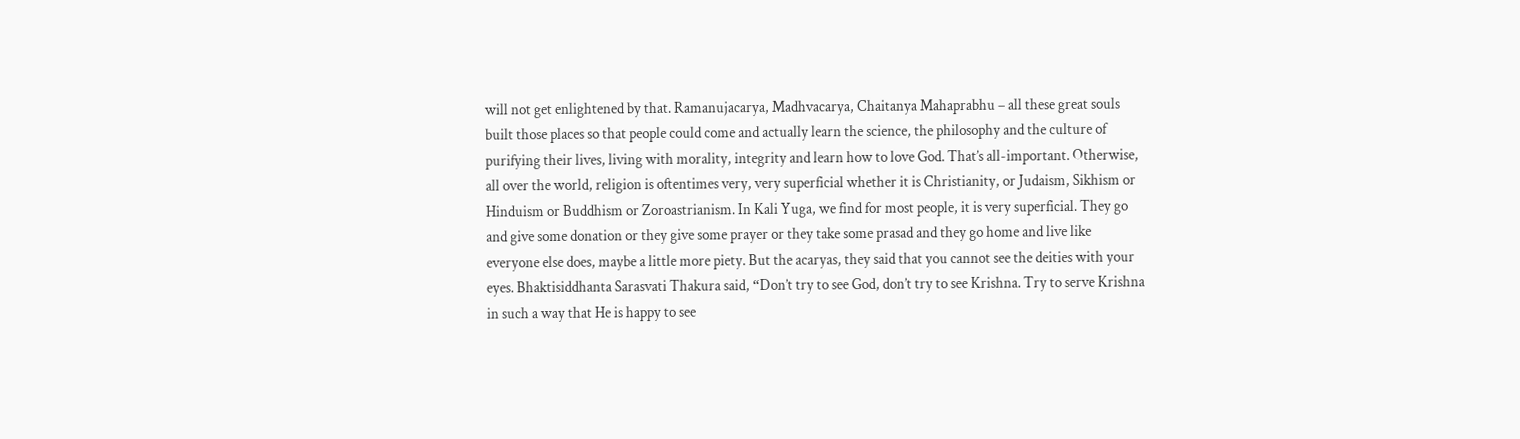will not get enlightened by that. Ramanujacarya, Madhvacarya, Chaitanya Mahaprabhu – all these great souls built those places so that people could come and actually learn the science, the philosophy and the culture of purifying their lives, living with morality, integrity and learn how to love God. That’s all-important. Otherwise, all over the world, religion is oftentimes very, very superficial whether it is Christianity, or Judaism, Sikhism or Hinduism or Buddhism or Zoroastrianism. In Kali Yuga, we find for most people, it is very superficial. They go and give some donation or they give some prayer or they take some prasad and they go home and live like everyone else does, maybe a little more piety. But the acaryas, they said that you cannot see the deities with your eyes. Bhaktisiddhanta Sarasvati Thakura said, “Don’t try to see God, don’t try to see Krishna. Try to serve Krishna in such a way that He is happy to see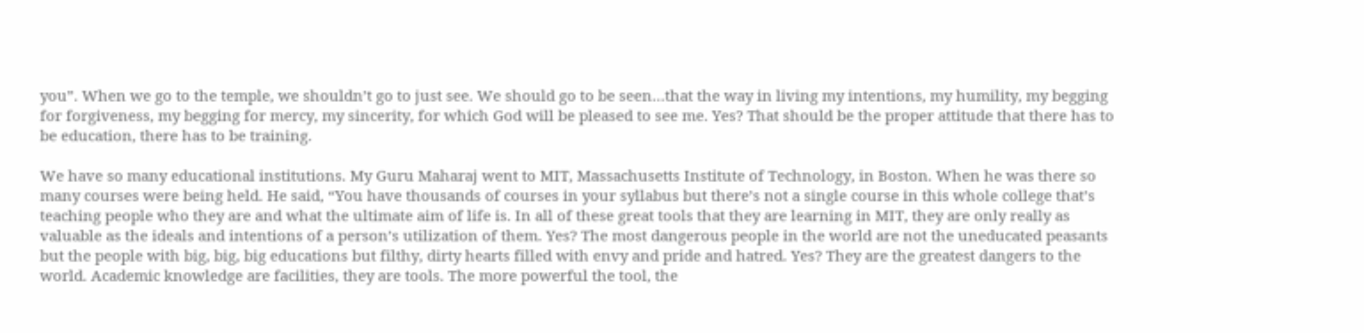you”. When we go to the temple, we shouldn’t go to just see. We should go to be seen…that the way in living my intentions, my humility, my begging for forgiveness, my begging for mercy, my sincerity, for which God will be pleased to see me. Yes? That should be the proper attitude that there has to be education, there has to be training.

We have so many educational institutions. My Guru Maharaj went to MIT, Massachusetts Institute of Technology, in Boston. When he was there so many courses were being held. He said, “You have thousands of courses in your syllabus but there’s not a single course in this whole college that’s teaching people who they are and what the ultimate aim of life is. In all of these great tools that they are learning in MIT, they are only really as valuable as the ideals and intentions of a person’s utilization of them. Yes? The most dangerous people in the world are not the uneducated peasants but the people with big, big, big educations but filthy, dirty hearts filled with envy and pride and hatred. Yes? They are the greatest dangers to the world. Academic knowledge are facilities, they are tools. The more powerful the tool, the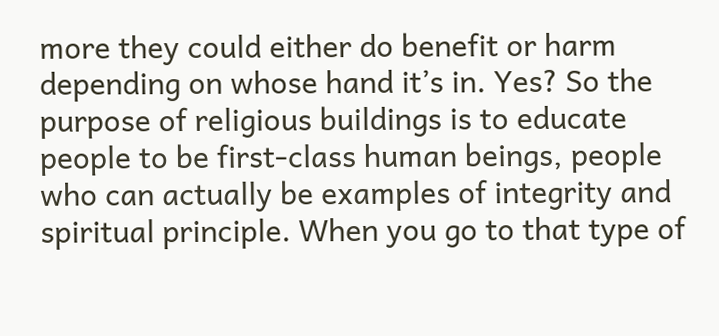more they could either do benefit or harm depending on whose hand it’s in. Yes? So the purpose of religious buildings is to educate people to be first-class human beings, people who can actually be examples of integrity and spiritual principle. When you go to that type of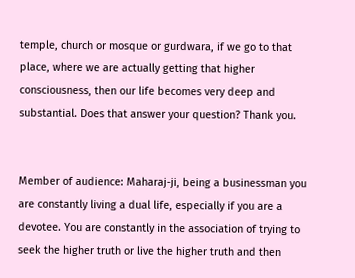temple, church or mosque or gurdwara, if we go to that place, where we are actually getting that higher consciousness, then our life becomes very deep and substantial. Does that answer your question? Thank you.


Member of audience: Maharaj-ji, being a businessman you are constantly living a dual life, especially if you are a devotee. You are constantly in the association of trying to seek the higher truth or live the higher truth and then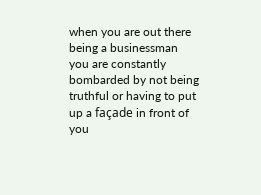when you are out there being a businessman you are constantly bombarded by not being truthful or having to put up a façade in front of you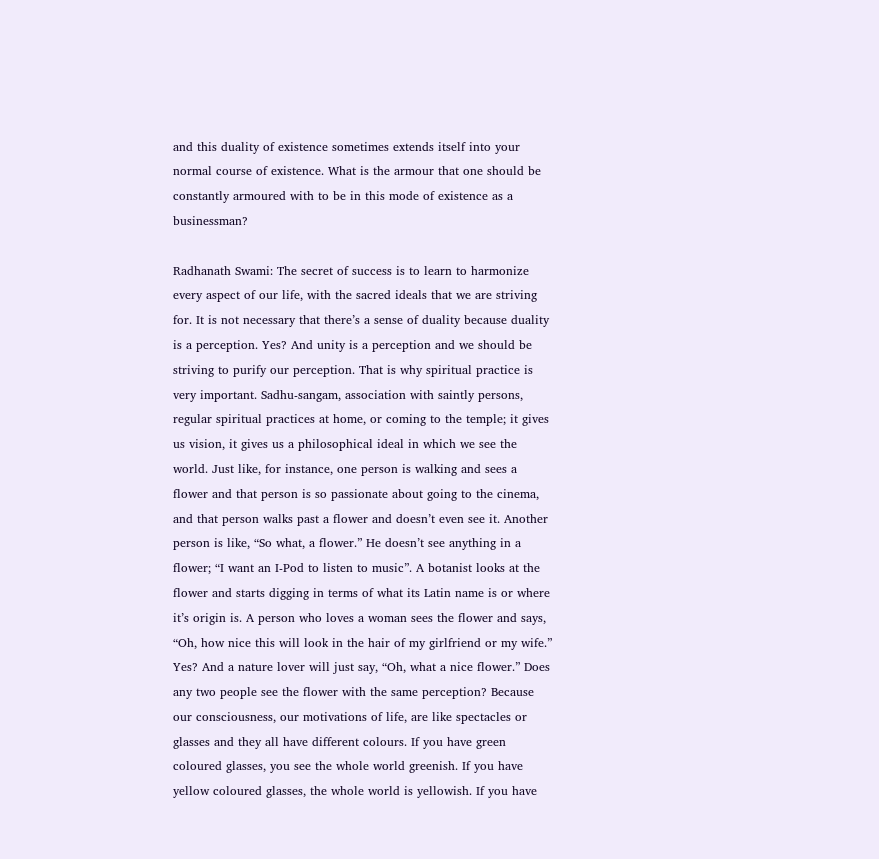and this duality of existence sometimes extends itself into your normal course of existence. What is the armour that one should be constantly armoured with to be in this mode of existence as a businessman?

Radhanath Swami: The secret of success is to learn to harmonize every aspect of our life, with the sacred ideals that we are striving for. It is not necessary that there’s a sense of duality because duality is a perception. Yes? And unity is a perception and we should be striving to purify our perception. That is why spiritual practice is very important. Sadhu-sangam, association with saintly persons, regular spiritual practices at home, or coming to the temple; it gives us vision, it gives us a philosophical ideal in which we see the world. Just like, for instance, one person is walking and sees a flower and that person is so passionate about going to the cinema, and that person walks past a flower and doesn’t even see it. Another person is like, “So what, a flower.” He doesn’t see anything in a flower; “I want an I-Pod to listen to music”. A botanist looks at the flower and starts digging in terms of what its Latin name is or where it’s origin is. A person who loves a woman sees the flower and says, “Oh, how nice this will look in the hair of my girlfriend or my wife.” Yes? And a nature lover will just say, “Oh, what a nice flower.” Does any two people see the flower with the same perception? Because our consciousness, our motivations of life, are like spectacles or glasses and they all have different colours. If you have green coloured glasses, you see the whole world greenish. If you have yellow coloured glasses, the whole world is yellowish. If you have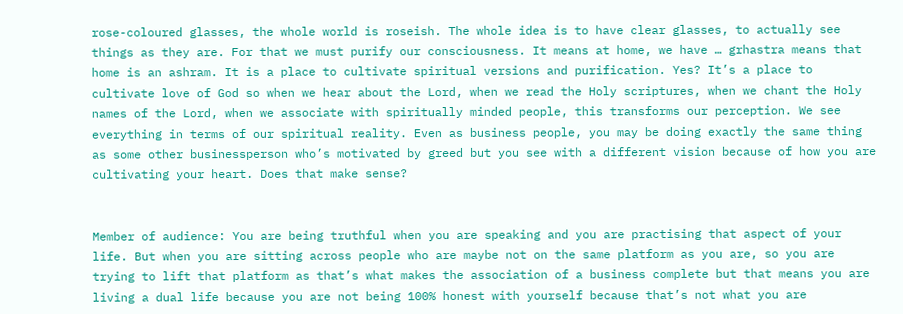rose-coloured glasses, the whole world is roseish. The whole idea is to have clear glasses, to actually see things as they are. For that we must purify our consciousness. It means at home, we have … grhastra means that home is an ashram. It is a place to cultivate spiritual versions and purification. Yes? It’s a place to cultivate love of God so when we hear about the Lord, when we read the Holy scriptures, when we chant the Holy names of the Lord, when we associate with spiritually minded people, this transforms our perception. We see everything in terms of our spiritual reality. Even as business people, you may be doing exactly the same thing as some other businessperson who’s motivated by greed but you see with a different vision because of how you are cultivating your heart. Does that make sense?


Member of audience: You are being truthful when you are speaking and you are practising that aspect of your life. But when you are sitting across people who are maybe not on the same platform as you are, so you are trying to lift that platform as that’s what makes the association of a business complete but that means you are living a dual life because you are not being 100% honest with yourself because that’s not what you are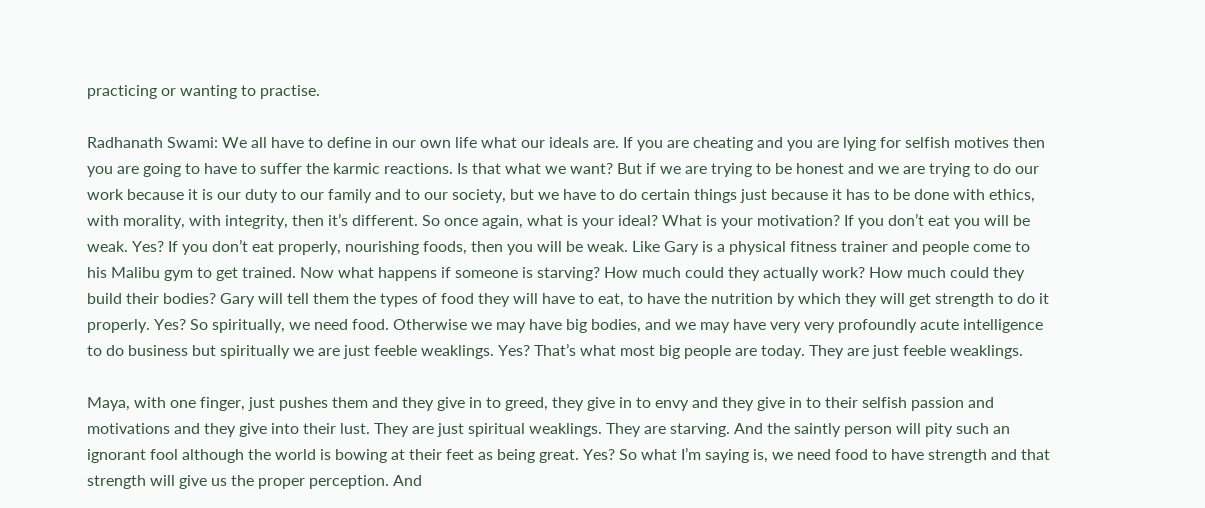practicing or wanting to practise.

Radhanath Swami: We all have to define in our own life what our ideals are. If you are cheating and you are lying for selfish motives then you are going to have to suffer the karmic reactions. Is that what we want? But if we are trying to be honest and we are trying to do our work because it is our duty to our family and to our society, but we have to do certain things just because it has to be done with ethics, with morality, with integrity, then it’s different. So once again, what is your ideal? What is your motivation? If you don’t eat you will be weak. Yes? If you don’t eat properly, nourishing foods, then you will be weak. Like Gary is a physical fitness trainer and people come to his Malibu gym to get trained. Now what happens if someone is starving? How much could they actually work? How much could they build their bodies? Gary will tell them the types of food they will have to eat, to have the nutrition by which they will get strength to do it properly. Yes? So spiritually, we need food. Otherwise we may have big bodies, and we may have very very profoundly acute intelligence to do business but spiritually we are just feeble weaklings. Yes? That’s what most big people are today. They are just feeble weaklings.

Maya, with one finger, just pushes them and they give in to greed, they give in to envy and they give in to their selfish passion and motivations and they give into their lust. They are just spiritual weaklings. They are starving. And the saintly person will pity such an ignorant fool although the world is bowing at their feet as being great. Yes? So what I’m saying is, we need food to have strength and that strength will give us the proper perception. And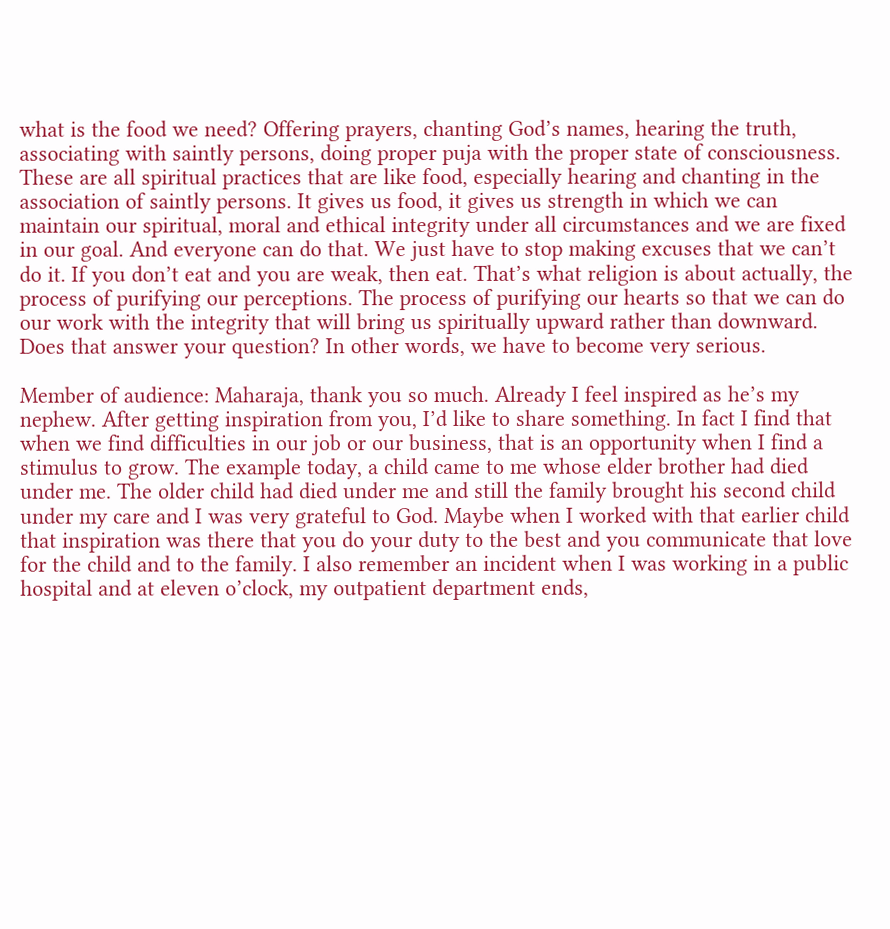what is the food we need? Offering prayers, chanting God’s names, hearing the truth, associating with saintly persons, doing proper puja with the proper state of consciousness. These are all spiritual practices that are like food, especially hearing and chanting in the association of saintly persons. It gives us food, it gives us strength in which we can maintain our spiritual, moral and ethical integrity under all circumstances and we are fixed in our goal. And everyone can do that. We just have to stop making excuses that we can’t do it. If you don’t eat and you are weak, then eat. That’s what religion is about actually, the process of purifying our perceptions. The process of purifying our hearts so that we can do our work with the integrity that will bring us spiritually upward rather than downward. Does that answer your question? In other words, we have to become very serious.

Member of audience: Maharaja, thank you so much. Already I feel inspired as he’s my nephew. After getting inspiration from you, I’d like to share something. In fact I find that when we find difficulties in our job or our business, that is an opportunity when I find a stimulus to grow. The example today, a child came to me whose elder brother had died under me. The older child had died under me and still the family brought his second child under my care and I was very grateful to God. Maybe when I worked with that earlier child that inspiration was there that you do your duty to the best and you communicate that love for the child and to the family. I also remember an incident when I was working in a public hospital and at eleven o’clock, my outpatient department ends,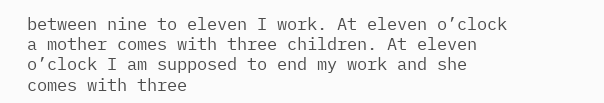between nine to eleven I work. At eleven o’clock a mother comes with three children. At eleven o’clock I am supposed to end my work and she comes with three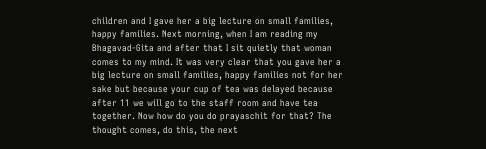children and I gave her a big lecture on small families, happy families. Next morning, when I am reading my Bhagavad-Gita and after that I sit quietly that woman comes to my mind. It was very clear that you gave her a big lecture on small families, happy families not for her sake but because your cup of tea was delayed because after 11 we will go to the staff room and have tea together. Now how do you do prayaschit for that? The thought comes, do this, the next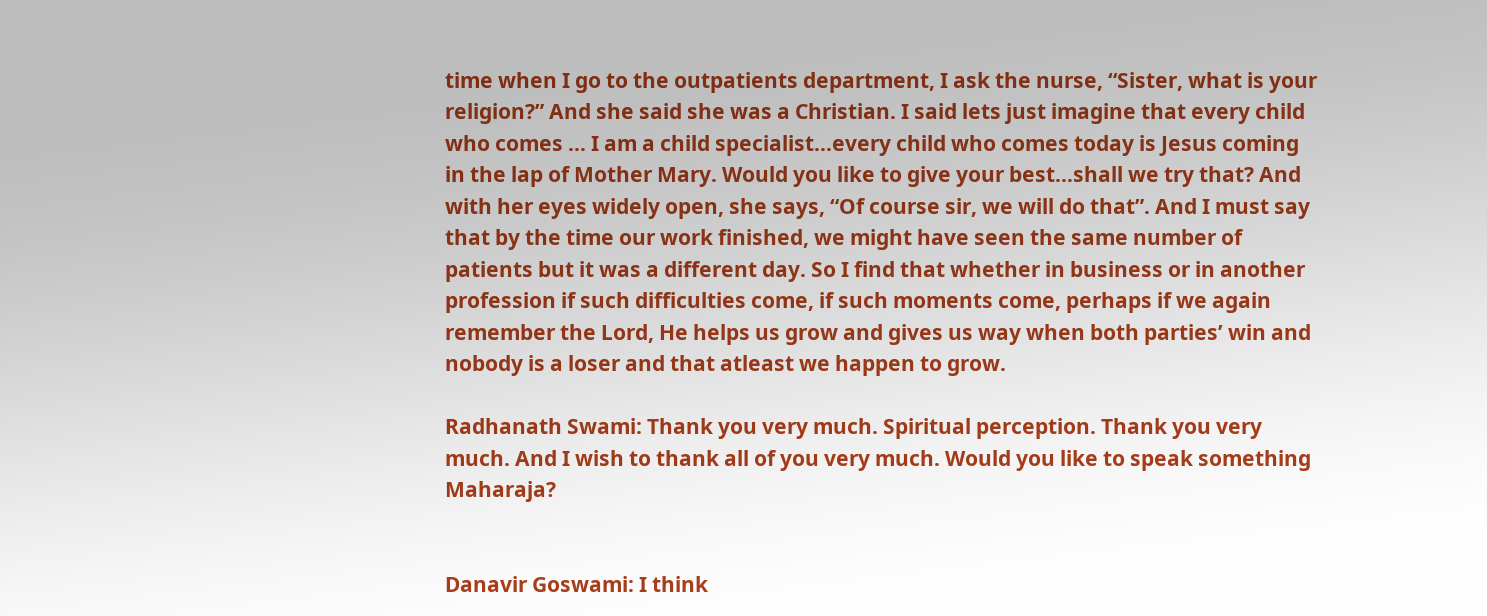time when I go to the outpatients department, I ask the nurse, “Sister, what is your religion?” And she said she was a Christian. I said lets just imagine that every child who comes … I am a child specialist…every child who comes today is Jesus coming in the lap of Mother Mary. Would you like to give your best…shall we try that? And with her eyes widely open, she says, “Of course sir, we will do that”. And I must say that by the time our work finished, we might have seen the same number of patients but it was a different day. So I find that whether in business or in another profession if such difficulties come, if such moments come, perhaps if we again remember the Lord, He helps us grow and gives us way when both parties’ win and nobody is a loser and that atleast we happen to grow.

Radhanath Swami: Thank you very much. Spiritual perception. Thank you very much. And I wish to thank all of you very much. Would you like to speak something Maharaja?


Danavir Goswami: I think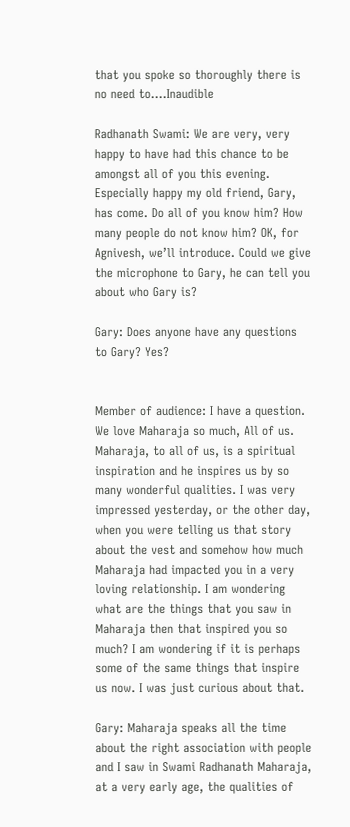that you spoke so thoroughly there is no need to….Inaudible

Radhanath Swami: We are very, very happy to have had this chance to be amongst all of you this evening. Especially happy my old friend, Gary, has come. Do all of you know him? How many people do not know him? OK, for Agnivesh, we’ll introduce. Could we give the microphone to Gary, he can tell you about who Gary is?

Gary: Does anyone have any questions to Gary? Yes?


Member of audience: I have a question. We love Maharaja so much, All of us. Maharaja, to all of us, is a spiritual inspiration and he inspires us by so many wonderful qualities. I was very impressed yesterday, or the other day, when you were telling us that story about the vest and somehow how much Maharaja had impacted you in a very loving relationship. I am wondering what are the things that you saw in Maharaja then that inspired you so much? I am wondering if it is perhaps some of the same things that inspire us now. I was just curious about that.

Gary: Maharaja speaks all the time about the right association with people and I saw in Swami Radhanath Maharaja, at a very early age, the qualities of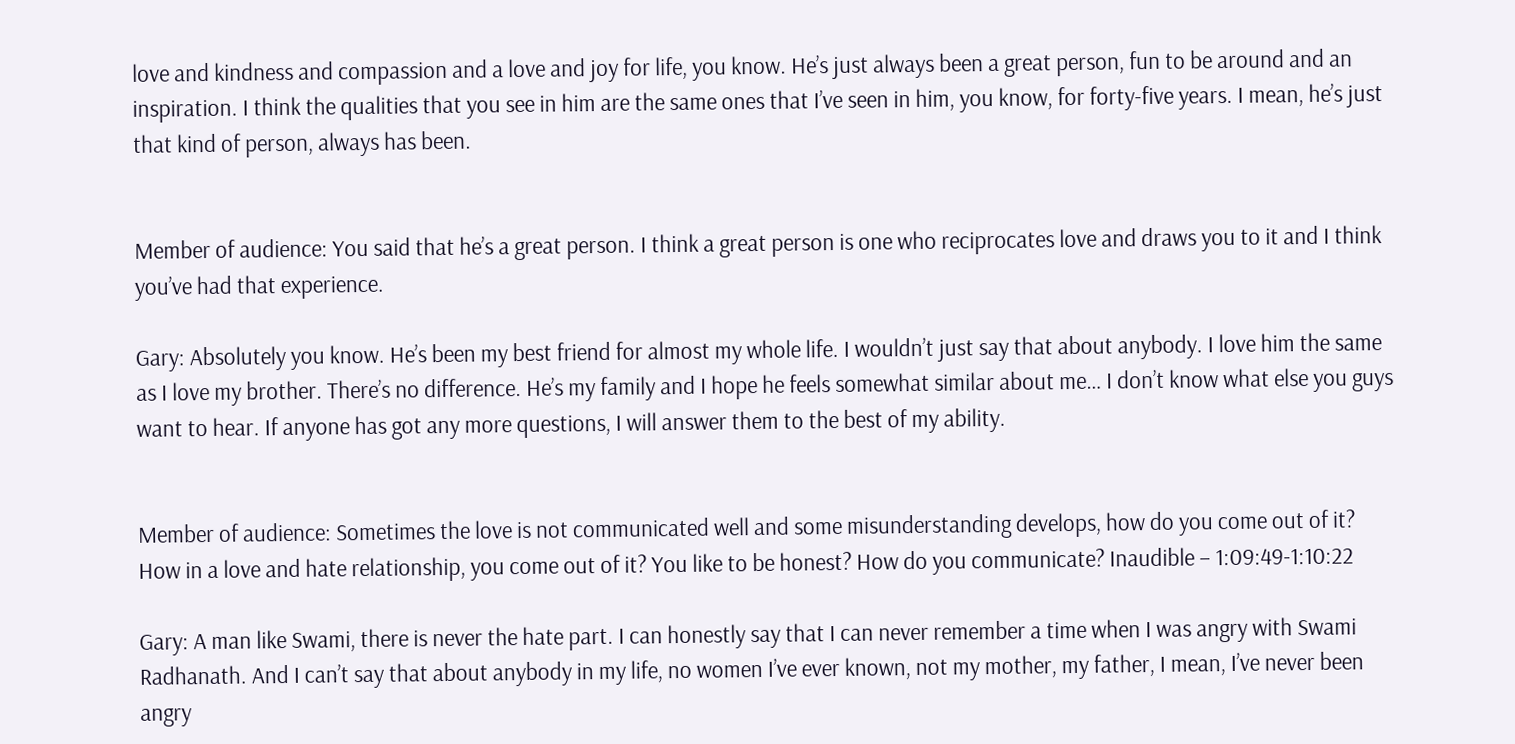love and kindness and compassion and a love and joy for life, you know. He’s just always been a great person, fun to be around and an inspiration. I think the qualities that you see in him are the same ones that I’ve seen in him, you know, for forty-five years. I mean, he’s just that kind of person, always has been.


Member of audience: You said that he’s a great person. I think a great person is one who reciprocates love and draws you to it and I think you’ve had that experience.

Gary: Absolutely you know. He’s been my best friend for almost my whole life. I wouldn’t just say that about anybody. I love him the same as I love my brother. There’s no difference. He’s my family and I hope he feels somewhat similar about me… I don’t know what else you guys want to hear. If anyone has got any more questions, I will answer them to the best of my ability.


Member of audience: Sometimes the love is not communicated well and some misunderstanding develops, how do you come out of it? How in a love and hate relationship, you come out of it? You like to be honest? How do you communicate? Inaudible – 1:09:49-1:10:22

Gary: A man like Swami, there is never the hate part. I can honestly say that I can never remember a time when I was angry with Swami Radhanath. And I can’t say that about anybody in my life, no women I’ve ever known, not my mother, my father, I mean, I’ve never been angry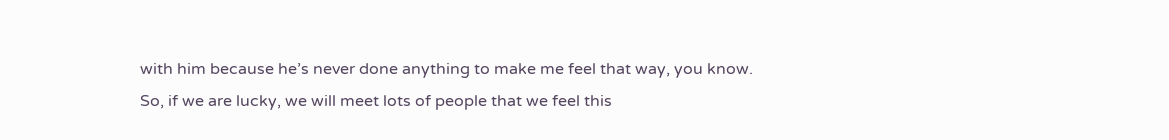with him because he’s never done anything to make me feel that way, you know. So, if we are lucky, we will meet lots of people that we feel this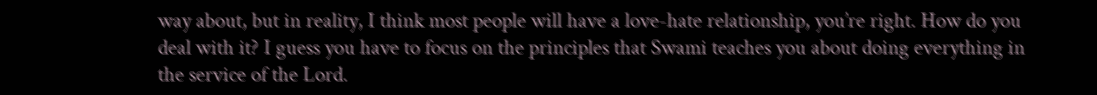way about, but in reality, I think most people will have a love-hate relationship, you’re right. How do you deal with it? I guess you have to focus on the principles that Swami teaches you about doing everything in the service of the Lord.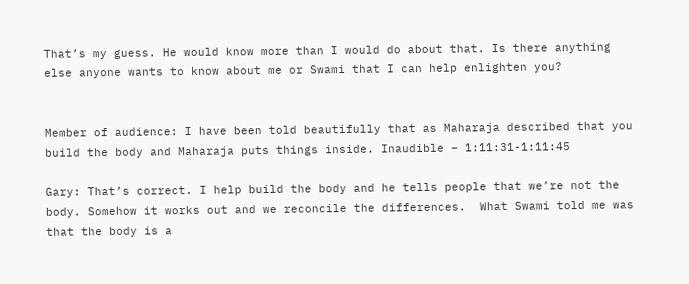That’s my guess. He would know more than I would do about that. Is there anything else anyone wants to know about me or Swami that I can help enlighten you?


Member of audience: I have been told beautifully that as Maharaja described that you build the body and Maharaja puts things inside. Inaudible – 1:11:31-1:11:45

Gary: That’s correct. I help build the body and he tells people that we’re not the body. Somehow it works out and we reconcile the differences.  What Swami told me was that the body is a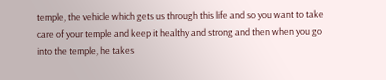temple, the vehicle which gets us through this life and so you want to take care of your temple and keep it healthy and strong and then when you go into the temple, he takes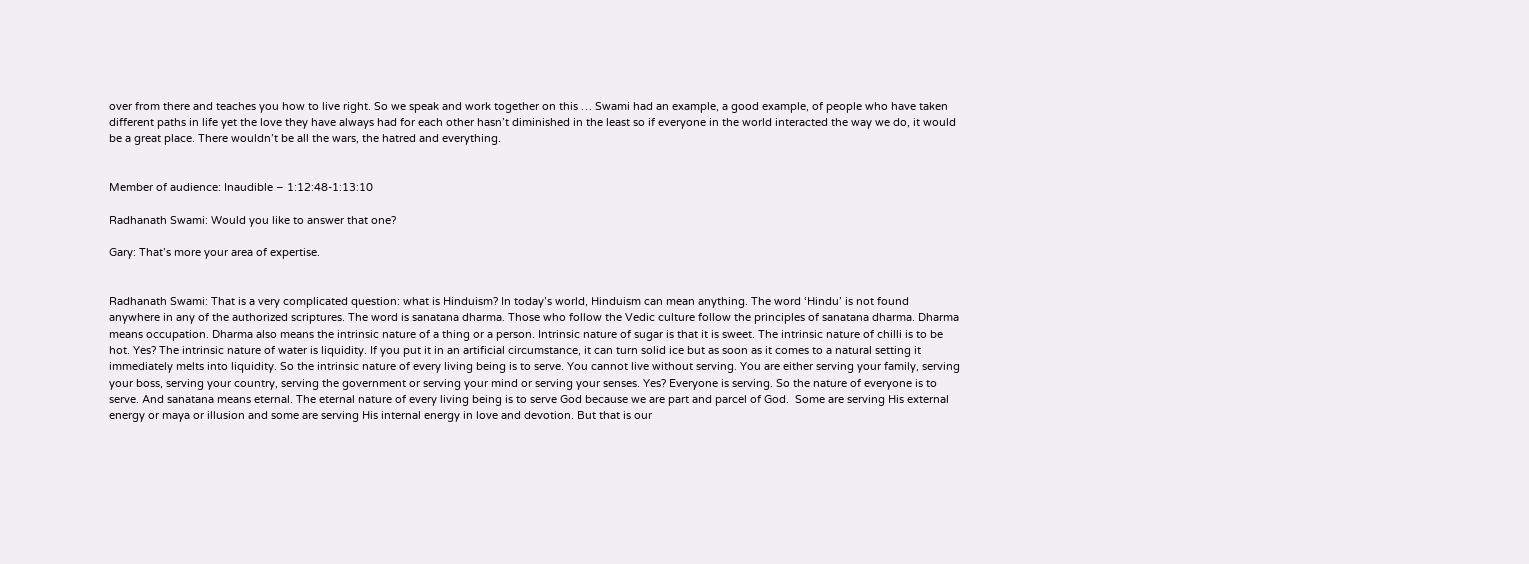over from there and teaches you how to live right. So we speak and work together on this … Swami had an example, a good example, of people who have taken different paths in life yet the love they have always had for each other hasn’t diminished in the least so if everyone in the world interacted the way we do, it would be a great place. There wouldn’t be all the wars, the hatred and everything.


Member of audience: Inaudible – 1:12:48-1:13:10

Radhanath Swami: Would you like to answer that one?

Gary: That’s more your area of expertise.


Radhanath Swami: That is a very complicated question: what is Hinduism? In today’s world, Hinduism can mean anything. The word ‘Hindu’ is not found anywhere in any of the authorized scriptures. The word is sanatana dharma. Those who follow the Vedic culture follow the principles of sanatana dharma. Dharma means occupation. Dharma also means the intrinsic nature of a thing or a person. Intrinsic nature of sugar is that it is sweet. The intrinsic nature of chilli is to be hot. Yes? The intrinsic nature of water is liquidity. If you put it in an artificial circumstance, it can turn solid ice but as soon as it comes to a natural setting it immediately melts into liquidity. So the intrinsic nature of every living being is to serve. You cannot live without serving. You are either serving your family, serving your boss, serving your country, serving the government or serving your mind or serving your senses. Yes? Everyone is serving. So the nature of everyone is to serve. And sanatana means eternal. The eternal nature of every living being is to serve God because we are part and parcel of God.  Some are serving His external energy or maya or illusion and some are serving His internal energy in love and devotion. But that is our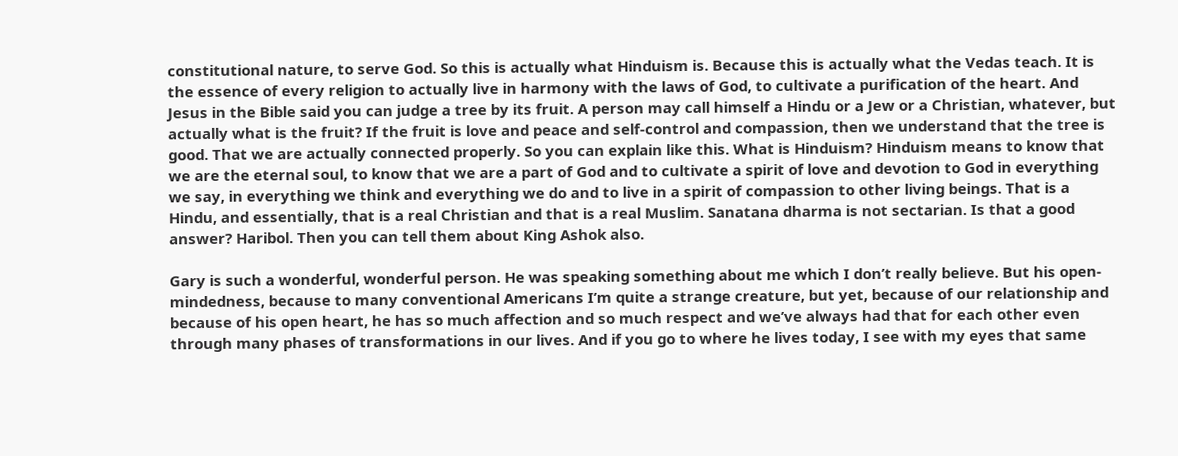constitutional nature, to serve God. So this is actually what Hinduism is. Because this is actually what the Vedas teach. It is the essence of every religion to actually live in harmony with the laws of God, to cultivate a purification of the heart. And Jesus in the Bible said you can judge a tree by its fruit. A person may call himself a Hindu or a Jew or a Christian, whatever, but actually what is the fruit? If the fruit is love and peace and self-control and compassion, then we understand that the tree is good. That we are actually connected properly. So you can explain like this. What is Hinduism? Hinduism means to know that we are the eternal soul, to know that we are a part of God and to cultivate a spirit of love and devotion to God in everything we say, in everything we think and everything we do and to live in a spirit of compassion to other living beings. That is a Hindu, and essentially, that is a real Christian and that is a real Muslim. Sanatana dharma is not sectarian. Is that a good answer? Haribol. Then you can tell them about King Ashok also.

Gary is such a wonderful, wonderful person. He was speaking something about me which I don’t really believe. But his open-mindedness, because to many conventional Americans I’m quite a strange creature, but yet, because of our relationship and because of his open heart, he has so much affection and so much respect and we’ve always had that for each other even through many phases of transformations in our lives. And if you go to where he lives today, I see with my eyes that same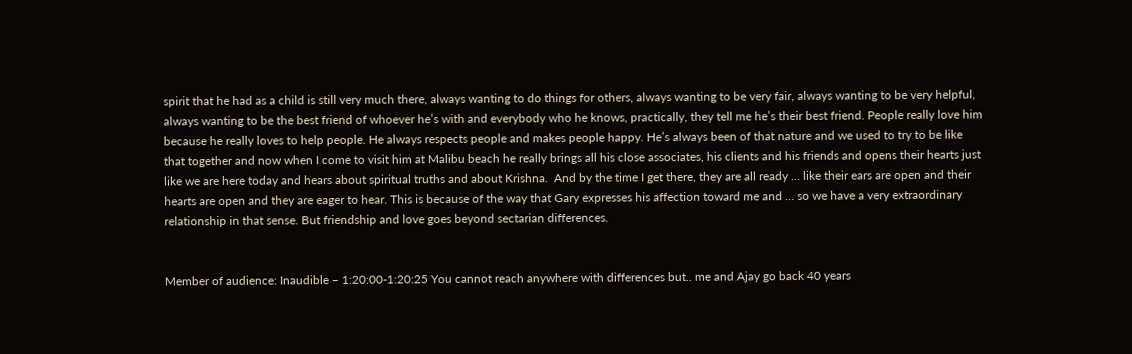spirit that he had as a child is still very much there, always wanting to do things for others, always wanting to be very fair, always wanting to be very helpful, always wanting to be the best friend of whoever he’s with and everybody who he knows, practically, they tell me he’s their best friend. People really love him because he really loves to help people. He always respects people and makes people happy. He’s always been of that nature and we used to try to be like that together and now when I come to visit him at Malibu beach he really brings all his close associates, his clients and his friends and opens their hearts just like we are here today and hears about spiritual truths and about Krishna.  And by the time I get there, they are all ready … like their ears are open and their hearts are open and they are eager to hear. This is because of the way that Gary expresses his affection toward me and … so we have a very extraordinary relationship in that sense. But friendship and love goes beyond sectarian differences.


Member of audience: Inaudible – 1:20:00-1:20:25 You cannot reach anywhere with differences but.. me and Ajay go back 40 years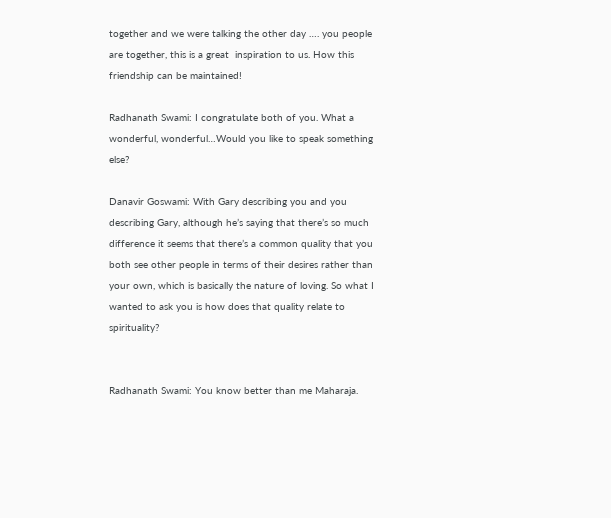together and we were talking the other day …. you people are together, this is a great  inspiration to us. How this friendship can be maintained!

Radhanath Swami: I congratulate both of you. What a wonderful, wonderful…Would you like to speak something else?

Danavir Goswami: With Gary describing you and you describing Gary, although he’s saying that there’s so much difference it seems that there’s a common quality that you both see other people in terms of their desires rather than your own, which is basically the nature of loving. So what I wanted to ask you is how does that quality relate to spirituality?


Radhanath Swami: You know better than me Maharaja.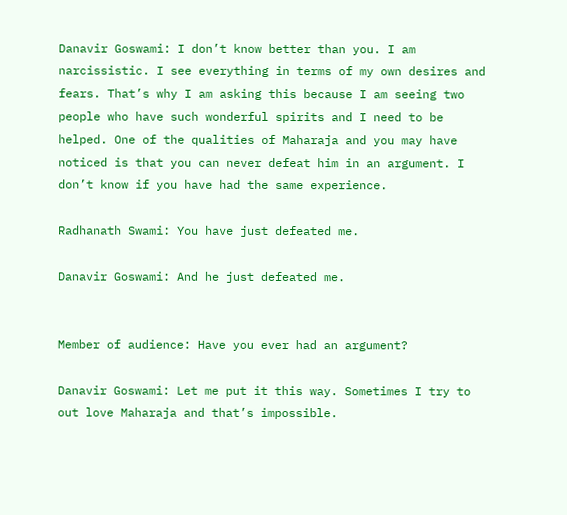Danavir Goswami: I don’t know better than you. I am narcissistic. I see everything in terms of my own desires and fears. That’s why I am asking this because I am seeing two people who have such wonderful spirits and I need to be helped. One of the qualities of Maharaja and you may have noticed is that you can never defeat him in an argument. I don’t know if you have had the same experience.

Radhanath Swami: You have just defeated me.

Danavir Goswami: And he just defeated me.


Member of audience: Have you ever had an argument?

Danavir Goswami: Let me put it this way. Sometimes I try to out love Maharaja and that’s impossible.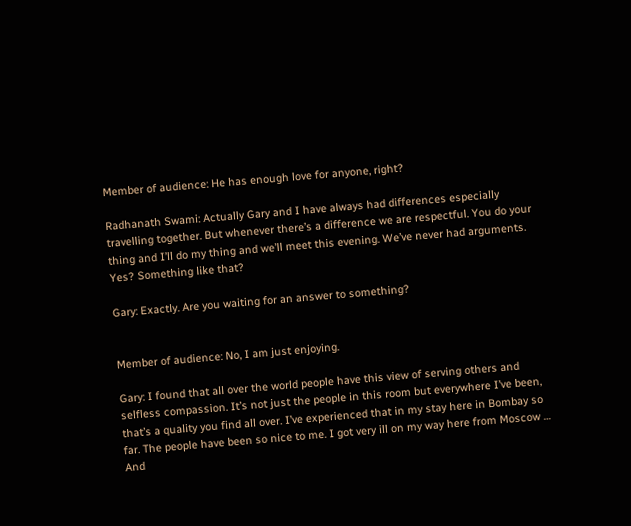Member of audience: He has enough love for anyone, right?

Radhanath Swami: Actually Gary and I have always had differences especially travelling together. But whenever there’s a difference we are respectful. You do your thing and I’ll do my thing and we’ll meet this evening. We’ve never had arguments. Yes? Something like that?

Gary: Exactly. Are you waiting for an answer to something?


Member of audience: No, I am just enjoying.

Gary: I found that all over the world people have this view of serving others and selfless compassion. It’s not just the people in this room but everywhere I’ve been, that’s a quality you find all over. I’ve experienced that in my stay here in Bombay so far. The people have been so nice to me. I got very ill on my way here from Moscow … And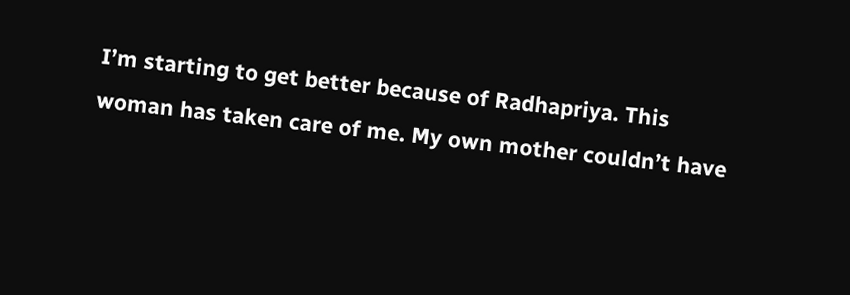I’m starting to get better because of Radhapriya. This woman has taken care of me. My own mother couldn’t have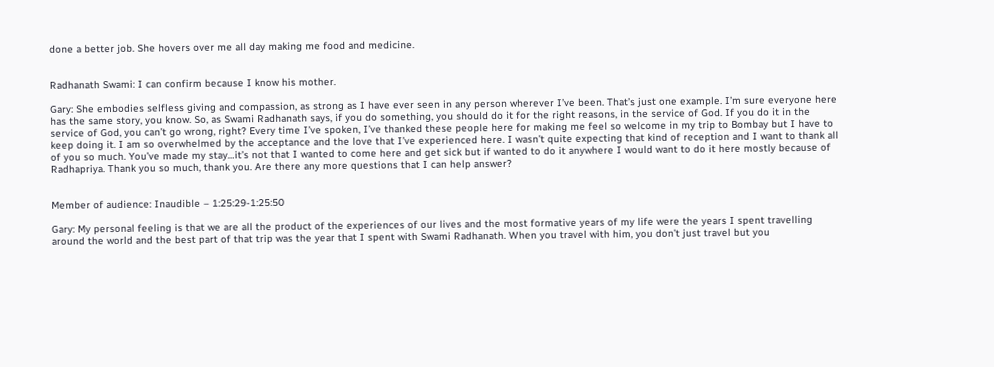done a better job. She hovers over me all day making me food and medicine.


Radhanath Swami: I can confirm because I know his mother.

Gary: She embodies selfless giving and compassion, as strong as I have ever seen in any person wherever I’ve been. That’s just one example. I’m sure everyone here has the same story, you know. So, as Swami Radhanath says, if you do something, you should do it for the right reasons, in the service of God. If you do it in the service of God, you can’t go wrong, right? Every time I’ve spoken, I’ve thanked these people here for making me feel so welcome in my trip to Bombay but I have to keep doing it. I am so overwhelmed by the acceptance and the love that I’ve experienced here. I wasn’t quite expecting that kind of reception and I want to thank all of you so much. You’ve made my stay…it’s not that I wanted to come here and get sick but if wanted to do it anywhere I would want to do it here mostly because of Radhapriya. Thank you so much, thank you. Are there any more questions that I can help answer?


Member of audience: Inaudible – 1:25:29-1:25:50

Gary: My personal feeling is that we are all the product of the experiences of our lives and the most formative years of my life were the years I spent travelling around the world and the best part of that trip was the year that I spent with Swami Radhanath. When you travel with him, you don’t just travel but you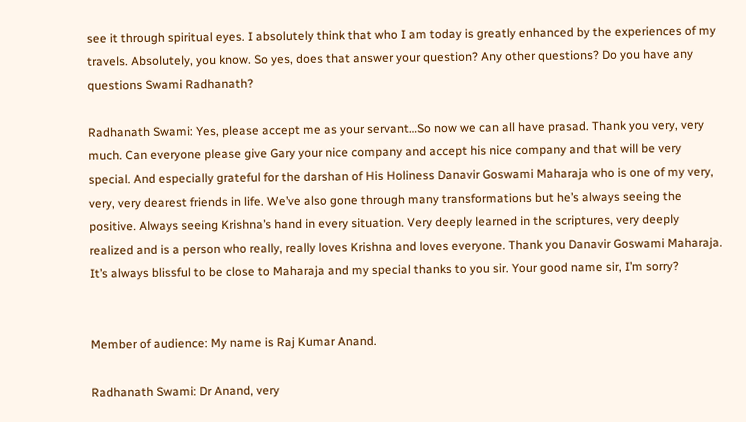see it through spiritual eyes. I absolutely think that who I am today is greatly enhanced by the experiences of my travels. Absolutely, you know. So yes, does that answer your question? Any other questions? Do you have any questions Swami Radhanath?

Radhanath Swami: Yes, please accept me as your servant…So now we can all have prasad. Thank you very, very much. Can everyone please give Gary your nice company and accept his nice company and that will be very special. And especially grateful for the darshan of His Holiness Danavir Goswami Maharaja who is one of my very, very, very dearest friends in life. We’ve also gone through many transformations but he’s always seeing the positive. Always seeing Krishna’s hand in every situation. Very deeply learned in the scriptures, very deeply realized and is a person who really, really loves Krishna and loves everyone. Thank you Danavir Goswami Maharaja. It’s always blissful to be close to Maharaja and my special thanks to you sir. Your good name sir, I’m sorry?


Member of audience: My name is Raj Kumar Anand.

Radhanath Swami: Dr Anand, very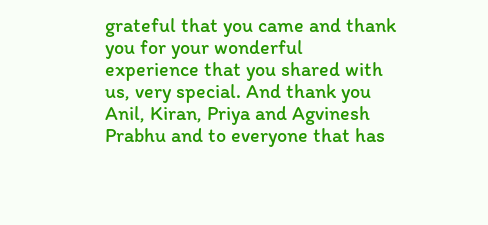grateful that you came and thank you for your wonderful experience that you shared with us, very special. And thank you Anil, Kiran, Priya and Agvinesh Prabhu and to everyone that has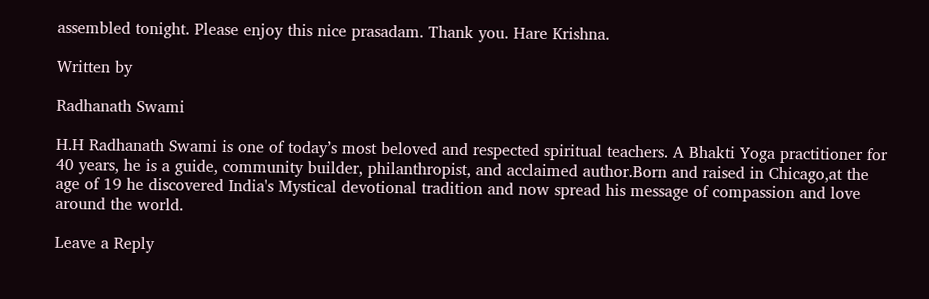assembled tonight. Please enjoy this nice prasadam. Thank you. Hare Krishna.

Written by

Radhanath Swami

H.H Radhanath Swami is one of today’s most beloved and respected spiritual teachers. A Bhakti Yoga practitioner for 40 years, he is a guide, community builder, philanthropist, and acclaimed author.Born and raised in Chicago,at the age of 19 he discovered India's Mystical devotional tradition and now spread his message of compassion and love around the world.

Leave a Reply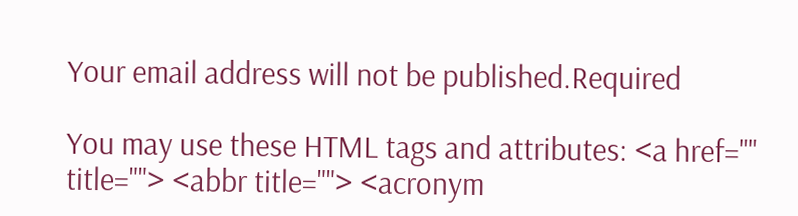Your email address will not be published.Required

You may use these HTML tags and attributes: <a href="" title=""> <abbr title=""> <acronym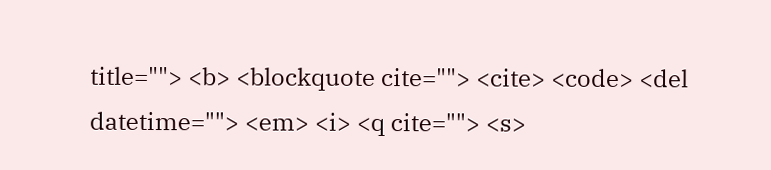title=""> <b> <blockquote cite=""> <cite> <code> <del datetime=""> <em> <i> <q cite=""> <s>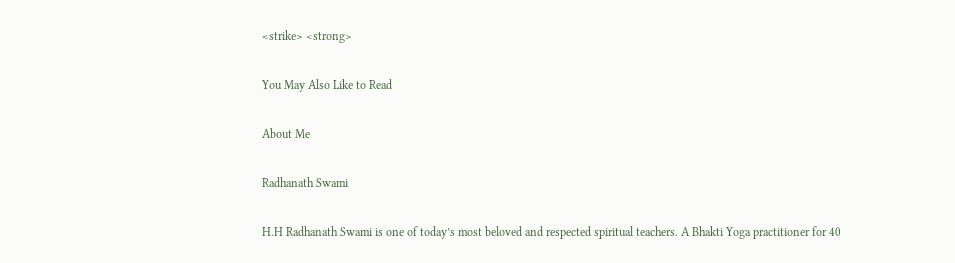<strike> <strong>

You May Also Like to Read

About Me

Radhanath Swami

H.H Radhanath Swami is one of today’s most beloved and respected spiritual teachers. A Bhakti Yoga practitioner for 40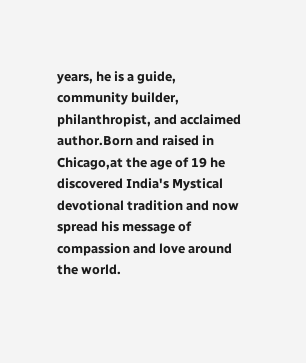years, he is a guide, community builder, philanthropist, and acclaimed author.Born and raised in Chicago,at the age of 19 he discovered India's Mystical devotional tradition and now spread his message of compassion and love around the world.